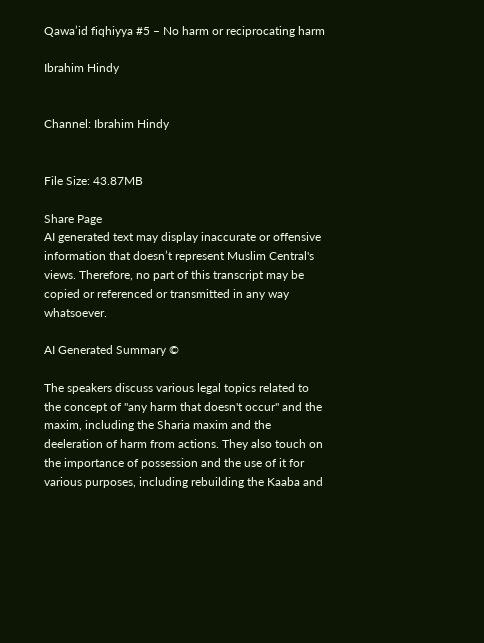Qawa’id fiqhiyya #5 – No harm or reciprocating harm

Ibrahim Hindy


Channel: Ibrahim Hindy


File Size: 43.87MB

Share Page
AI generated text may display inaccurate or offensive information that doesn’t represent Muslim Central's views. Therefore, no part of this transcript may be copied or referenced or transmitted in any way whatsoever.

AI Generated Summary ©

The speakers discuss various legal topics related to the concept of "any harm that doesn't occur" and the maxim, including the Sharia maxim and the deeleration of harm from actions. They also touch on the importance of possession and the use of it for various purposes, including rebuilding the Kaaba and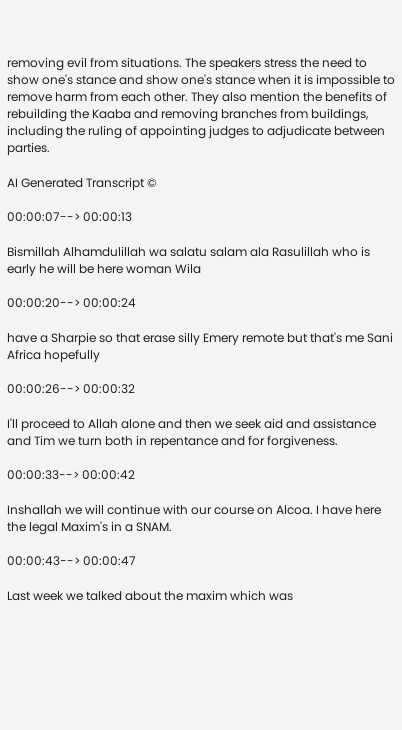removing evil from situations. The speakers stress the need to show one's stance and show one's stance when it is impossible to remove harm from each other. They also mention the benefits of rebuilding the Kaaba and removing branches from buildings, including the ruling of appointing judges to adjudicate between parties.

AI Generated Transcript ©

00:00:07--> 00:00:13

Bismillah Alhamdulillah wa salatu salam ala Rasulillah who is early he will be here woman Wila

00:00:20--> 00:00:24

have a Sharpie so that erase silly Emery remote but that's me Sani Africa hopefully

00:00:26--> 00:00:32

I'll proceed to Allah alone and then we seek aid and assistance and Tim we turn both in repentance and for forgiveness.

00:00:33--> 00:00:42

Inshallah we will continue with our course on Alcoa. I have here the legal Maxim's in a SNAM.

00:00:43--> 00:00:47

Last week we talked about the maxim which was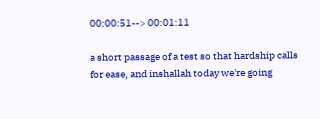00:00:51--> 00:01:11

a short passage of a test so that hardship calls for ease, and inshallah today we're going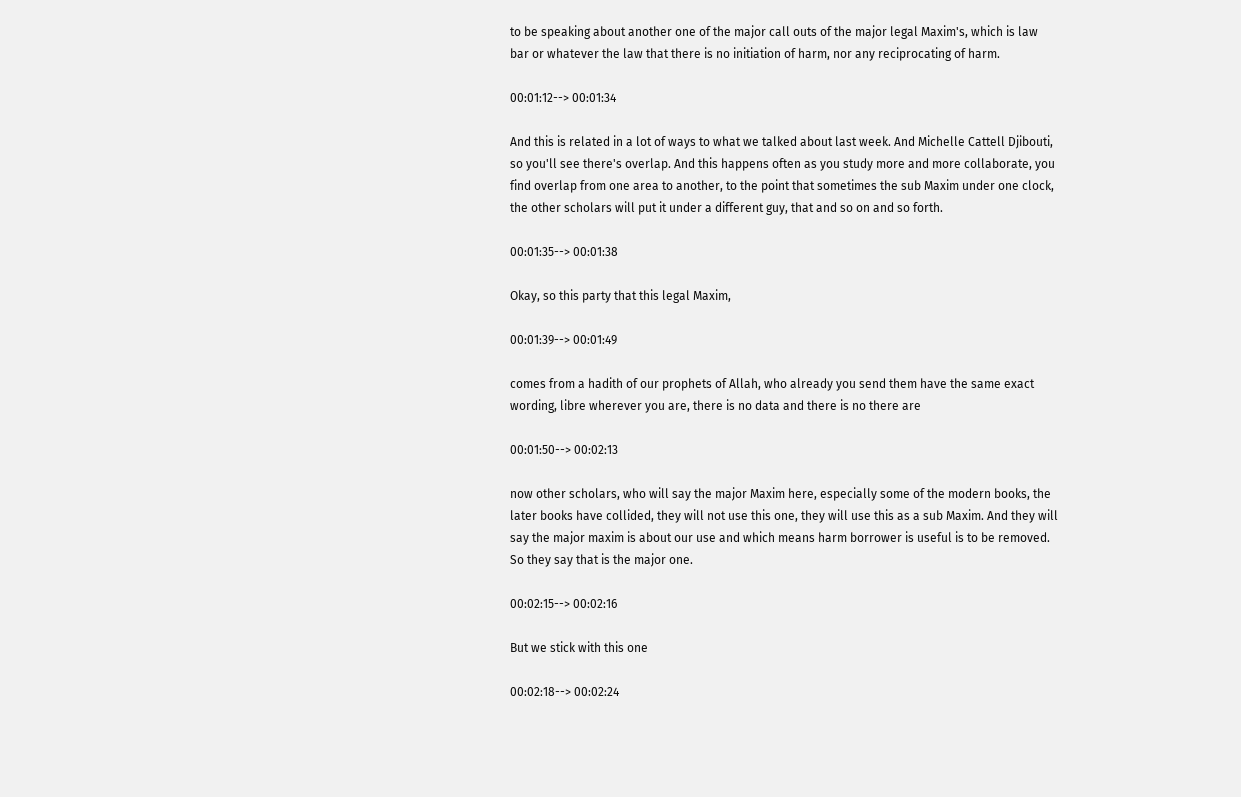to be speaking about another one of the major call outs of the major legal Maxim's, which is law bar or whatever the law that there is no initiation of harm, nor any reciprocating of harm.

00:01:12--> 00:01:34

And this is related in a lot of ways to what we talked about last week. And Michelle Cattell Djibouti, so you'll see there's overlap. And this happens often as you study more and more collaborate, you find overlap from one area to another, to the point that sometimes the sub Maxim under one clock, the other scholars will put it under a different guy, that and so on and so forth.

00:01:35--> 00:01:38

Okay, so this party that this legal Maxim,

00:01:39--> 00:01:49

comes from a hadith of our prophets of Allah, who already you send them have the same exact wording, libre wherever you are, there is no data and there is no there are

00:01:50--> 00:02:13

now other scholars, who will say the major Maxim here, especially some of the modern books, the later books have collided, they will not use this one, they will use this as a sub Maxim. And they will say the major maxim is about our use and which means harm borrower is useful is to be removed. So they say that is the major one.

00:02:15--> 00:02:16

But we stick with this one

00:02:18--> 00:02:24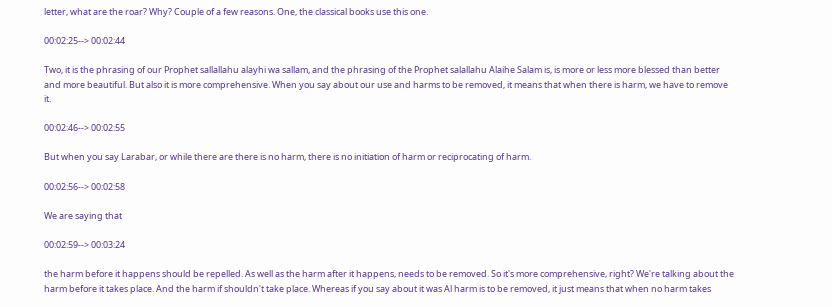letter, what are the roar? Why? Couple of a few reasons. One, the classical books use this one.

00:02:25--> 00:02:44

Two, it is the phrasing of our Prophet sallallahu alayhi wa sallam, and the phrasing of the Prophet salallahu Alaihe Salam is, is more or less more blessed than better and more beautiful. But also it is more comprehensive. When you say about our use and harms to be removed, it means that when there is harm, we have to remove it.

00:02:46--> 00:02:55

But when you say Larabar, or while there are there is no harm, there is no initiation of harm or reciprocating of harm.

00:02:56--> 00:02:58

We are saying that

00:02:59--> 00:03:24

the harm before it happens should be repelled. As well as the harm after it happens, needs to be removed. So it's more comprehensive, right? We're talking about the harm before it takes place. And the harm if shouldn't take place. Whereas if you say about it was Al harm is to be removed, it just means that when no harm takes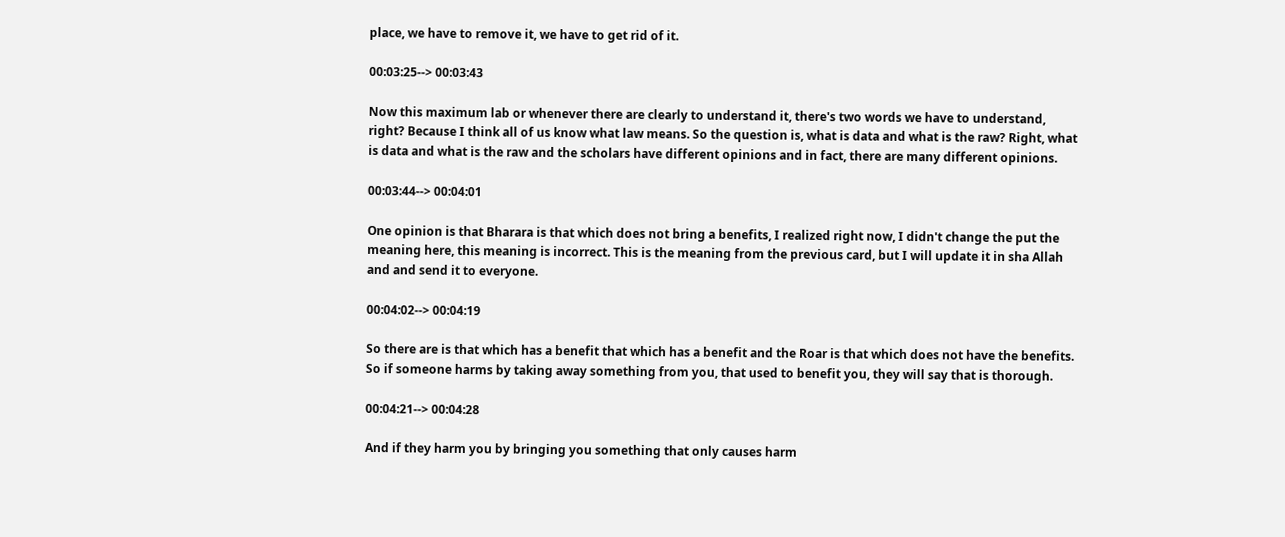place, we have to remove it, we have to get rid of it.

00:03:25--> 00:03:43

Now this maximum lab or whenever there are clearly to understand it, there's two words we have to understand, right? Because I think all of us know what law means. So the question is, what is data and what is the raw? Right, what is data and what is the raw and the scholars have different opinions and in fact, there are many different opinions.

00:03:44--> 00:04:01

One opinion is that Bharara is that which does not bring a benefits, I realized right now, I didn't change the put the meaning here, this meaning is incorrect. This is the meaning from the previous card, but I will update it in sha Allah and and send it to everyone.

00:04:02--> 00:04:19

So there are is that which has a benefit that which has a benefit and the Roar is that which does not have the benefits. So if someone harms by taking away something from you, that used to benefit you, they will say that is thorough.

00:04:21--> 00:04:28

And if they harm you by bringing you something that only causes harm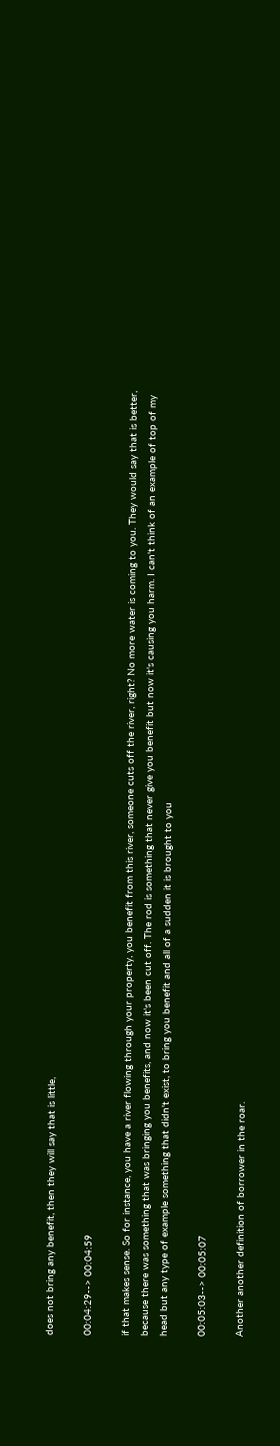does not bring any benefit, then they will say that is little,

00:04:29--> 00:04:59

if that makes sense. So for instance, you have a river flowing through your property, you benefit from this river, someone cuts off the river, right? No more water is coming to you. They would say that is better, because there was something that was bringing you benefits, and now it's been cut off. The rod is something that never give you benefit but now it's causing you harm. I can't think of an example of top of my head but any type of example something that didn't exist, to bring you benefit and all of a sudden it is brought to you

00:05:03--> 00:05:07

Another another definition of borrower in the roar.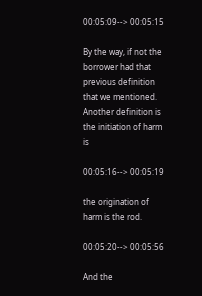00:05:09--> 00:05:15

By the way, if not the borrower had that previous definition that we mentioned. Another definition is the initiation of harm is

00:05:16--> 00:05:19

the origination of harm is the rod.

00:05:20--> 00:05:56

And the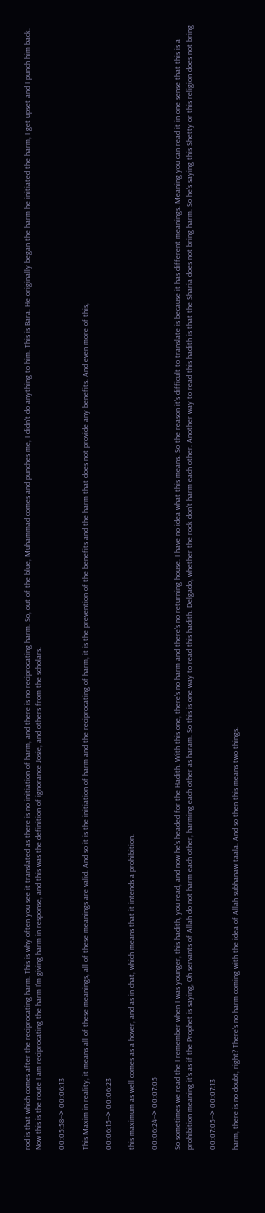rod is that which comes after the reciprocating harm. This is why often you see it translated as there is no initiation of harm, and there is no reciprocating harm. So, out of the blue, Muhammad comes and punches me, I didn't do anything to him. This is Bara. He originally began the harm he initiated the harm, I get upset and I punch him back. Now this is the route I am reciprocating the harm I'm giving harm in response, and this was the definition of ignorance Josie, and others from the scholars.

00:05:58--> 00:06:13

This Maxim in reality, it means all of these meanings, all of these meanings are valid. And so it is the initiation of harm and the reciprocating of harm, it is the prevention of the benefits and the harm that does not provide any benefits. And even more of this,

00:06:15--> 00:06:23

this maximum as well comes as a hover, and as in chat, which means that it intends a prohibition.

00:06:24--> 00:07:05

So sometimes we read the I remember when I was younger, this hadith, you read, and now he's headed for the Hadith. With this one, there's no harm and there's no returning house. I have no idea what this means. So the reason it's difficult to translate is because it has different meanings. Meaning you can read it in one sense that this is a prohibition meaning it's as if the Prophet is saying, Oh servants of Allah do not harm each other, harming each other as haram. So this is one way to read this hadith. Delgado, whether the rock don't harm each other. Another way to read this hadith is that the Sharia does not bring harm. So he's saying this Shetty or this religion does not bring

00:07:05--> 00:07:13

harm, there is no doubt, right? There's no harm coming with the idea of Allah subhanaw taala. And so then this means two things.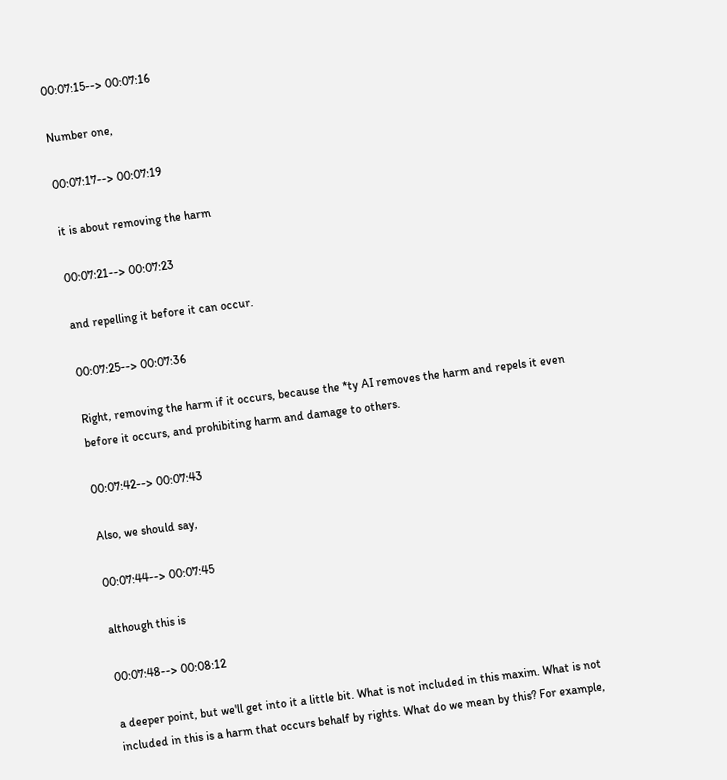00:07:15--> 00:07:16

Number one,

00:07:17--> 00:07:19

it is about removing the harm

00:07:21--> 00:07:23

and repelling it before it can occur.

00:07:25--> 00:07:36

Right, removing the harm if it occurs, because the *ty AI removes the harm and repels it even before it occurs, and prohibiting harm and damage to others.

00:07:42--> 00:07:43

Also, we should say,

00:07:44--> 00:07:45

although this is

00:07:48--> 00:08:12

a deeper point, but we'll get into it a little bit. What is not included in this maxim. What is not included in this is a harm that occurs behalf by rights. What do we mean by this? For example,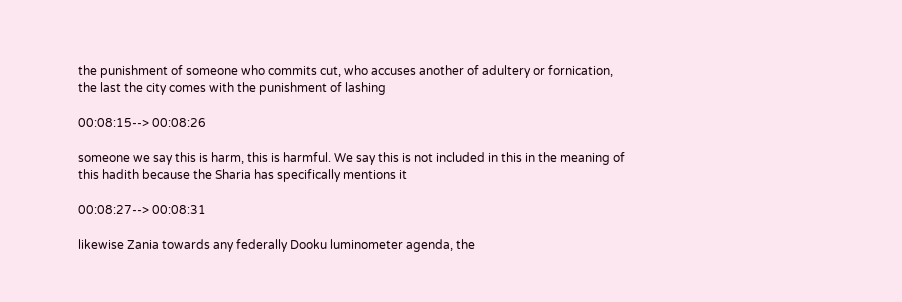the punishment of someone who commits cut, who accuses another of adultery or fornication, the last the city comes with the punishment of lashing

00:08:15--> 00:08:26

someone we say this is harm, this is harmful. We say this is not included in this in the meaning of this hadith because the Sharia has specifically mentions it

00:08:27--> 00:08:31

likewise Zania towards any federally Dooku luminometer agenda, the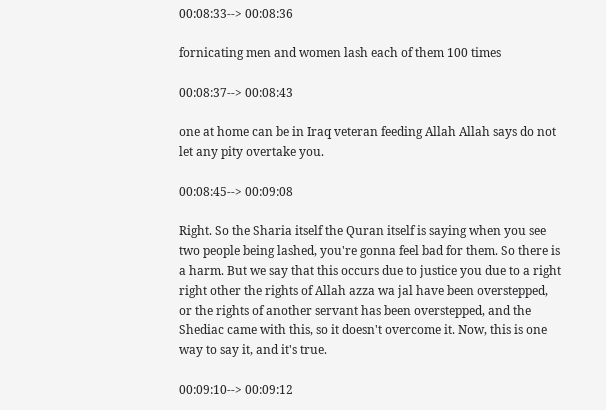00:08:33--> 00:08:36

fornicating men and women lash each of them 100 times

00:08:37--> 00:08:43

one at home can be in Iraq veteran feeding Allah Allah says do not let any pity overtake you.

00:08:45--> 00:09:08

Right. So the Sharia itself the Quran itself is saying when you see two people being lashed, you're gonna feel bad for them. So there is a harm. But we say that this occurs due to justice you due to a right right other the rights of Allah azza wa jal have been overstepped, or the rights of another servant has been overstepped, and the Shediac came with this, so it doesn't overcome it. Now, this is one way to say it, and it's true.

00:09:10--> 00:09:12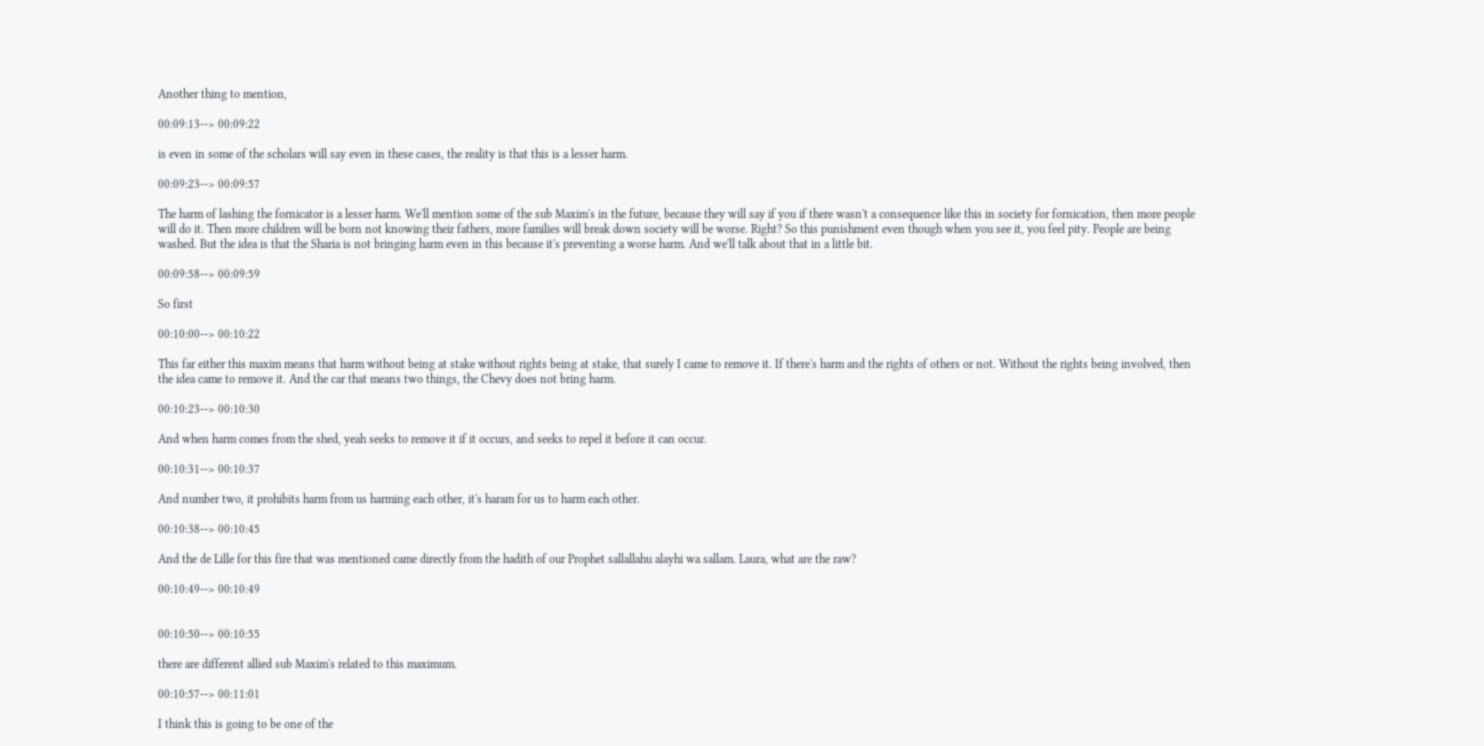Another thing to mention,

00:09:13--> 00:09:22

is even in some of the scholars will say even in these cases, the reality is that this is a lesser harm.

00:09:23--> 00:09:57

The harm of lashing the fornicator is a lesser harm. We'll mention some of the sub Maxim's in the future, because they will say if you if there wasn't a consequence like this in society for fornication, then more people will do it. Then more children will be born not knowing their fathers, more families will break down society will be worse. Right? So this punishment even though when you see it, you feel pity. People are being washed. But the idea is that the Sharia is not bringing harm even in this because it's preventing a worse harm. And we'll talk about that in a little bit.

00:09:58--> 00:09:59

So first

00:10:00--> 00:10:22

This far either this maxim means that harm without being at stake without rights being at stake, that surely I came to remove it. If there's harm and the rights of others or not. Without the rights being involved, then the idea came to remove it. And the car that means two things, the Chevy does not bring harm.

00:10:23--> 00:10:30

And when harm comes from the shed, yeah seeks to remove it if it occurs, and seeks to repel it before it can occur.

00:10:31--> 00:10:37

And number two, it prohibits harm from us harming each other, it's haram for us to harm each other.

00:10:38--> 00:10:45

And the de Lille for this fire that was mentioned came directly from the hadith of our Prophet sallallahu alayhi wa sallam. Laura, what are the raw?

00:10:49--> 00:10:49


00:10:50--> 00:10:55

there are different allied sub Maxim's related to this maximum.

00:10:57--> 00:11:01

I think this is going to be one of the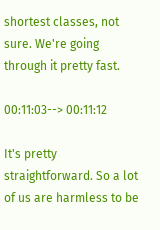shortest classes, not sure. We're going through it pretty fast.

00:11:03--> 00:11:12

It's pretty straightforward. So a lot of us are harmless to be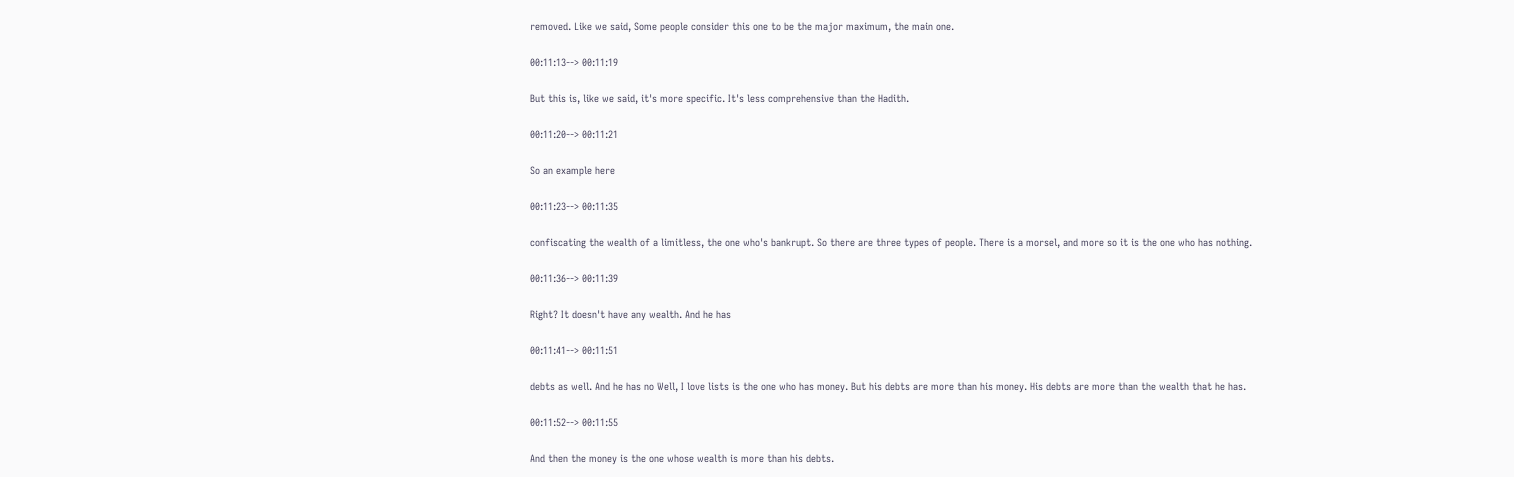removed. Like we said, Some people consider this one to be the major maximum, the main one.

00:11:13--> 00:11:19

But this is, like we said, it's more specific. It's less comprehensive than the Hadith.

00:11:20--> 00:11:21

So an example here

00:11:23--> 00:11:35

confiscating the wealth of a limitless, the one who's bankrupt. So there are three types of people. There is a morsel, and more so it is the one who has nothing.

00:11:36--> 00:11:39

Right? It doesn't have any wealth. And he has

00:11:41--> 00:11:51

debts as well. And he has no Well, I love lists is the one who has money. But his debts are more than his money. His debts are more than the wealth that he has.

00:11:52--> 00:11:55

And then the money is the one whose wealth is more than his debts.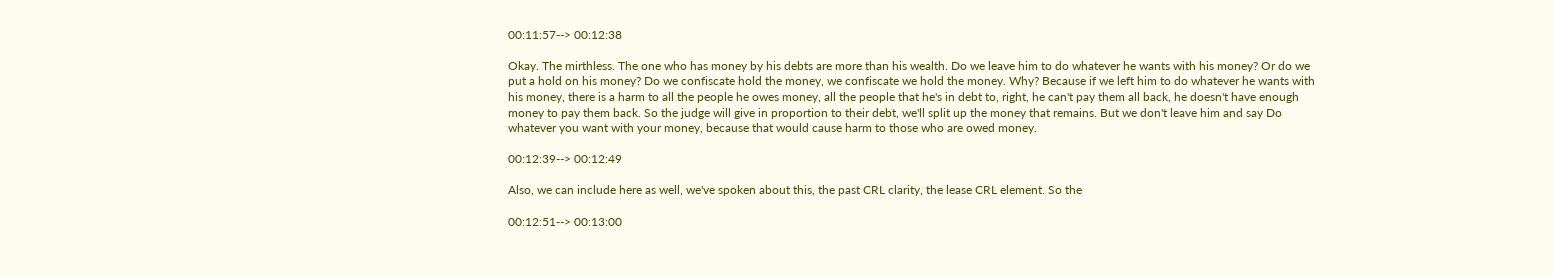00:11:57--> 00:12:38

Okay. The mirthless. The one who has money by his debts are more than his wealth. Do we leave him to do whatever he wants with his money? Or do we put a hold on his money? Do we confiscate hold the money, we confiscate we hold the money. Why? Because if we left him to do whatever he wants with his money, there is a harm to all the people he owes money, all the people that he's in debt to, right, he can't pay them all back, he doesn't have enough money to pay them back. So the judge will give in proportion to their debt, we'll split up the money that remains. But we don't leave him and say Do whatever you want with your money, because that would cause harm to those who are owed money.

00:12:39--> 00:12:49

Also, we can include here as well, we've spoken about this, the past CRL clarity, the lease CRL element. So the

00:12:51--> 00:13:00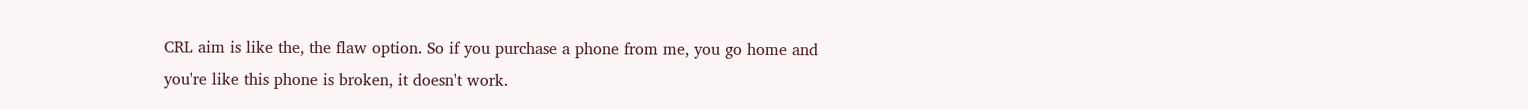CRL aim is like the, the flaw option. So if you purchase a phone from me, you go home and you're like this phone is broken, it doesn't work.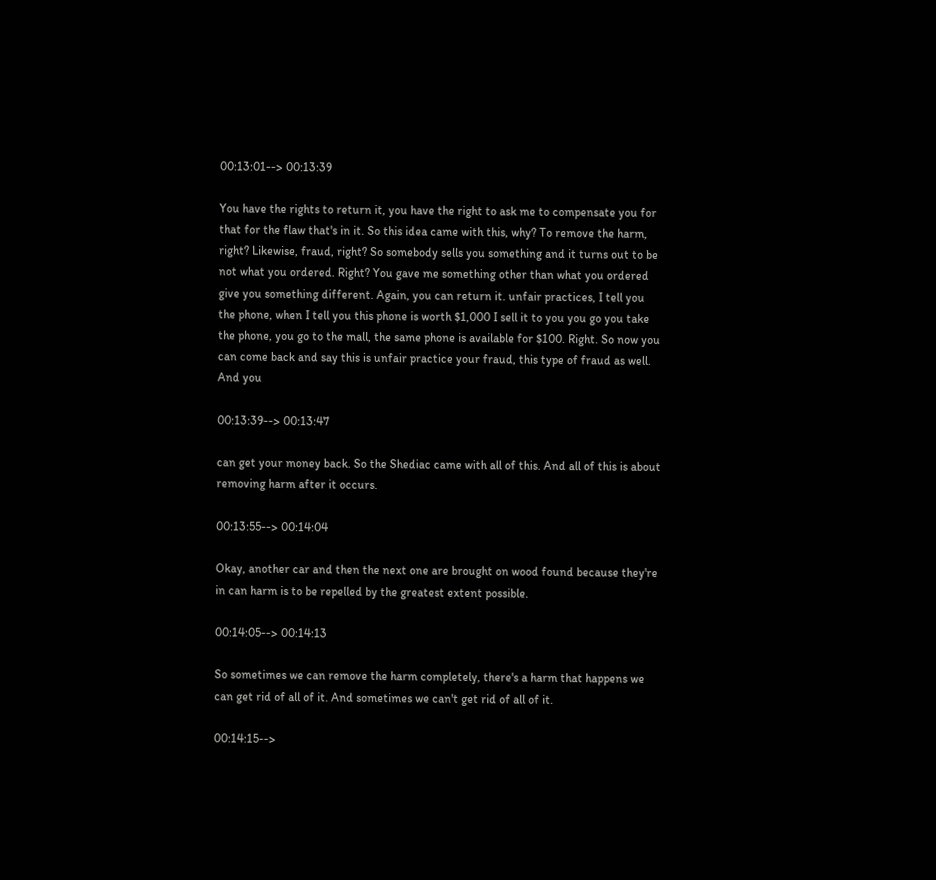00:13:01--> 00:13:39

You have the rights to return it, you have the right to ask me to compensate you for that for the flaw that's in it. So this idea came with this, why? To remove the harm, right? Likewise, fraud, right? So somebody sells you something and it turns out to be not what you ordered. Right? You gave me something other than what you ordered give you something different. Again, you can return it. unfair practices, I tell you the phone, when I tell you this phone is worth $1,000 I sell it to you you go you take the phone, you go to the mall, the same phone is available for $100. Right. So now you can come back and say this is unfair practice your fraud, this type of fraud as well. And you

00:13:39--> 00:13:47

can get your money back. So the Shediac came with all of this. And all of this is about removing harm after it occurs.

00:13:55--> 00:14:04

Okay, another car and then the next one are brought on wood found because they're in can harm is to be repelled by the greatest extent possible.

00:14:05--> 00:14:13

So sometimes we can remove the harm completely, there's a harm that happens we can get rid of all of it. And sometimes we can't get rid of all of it.

00:14:15-->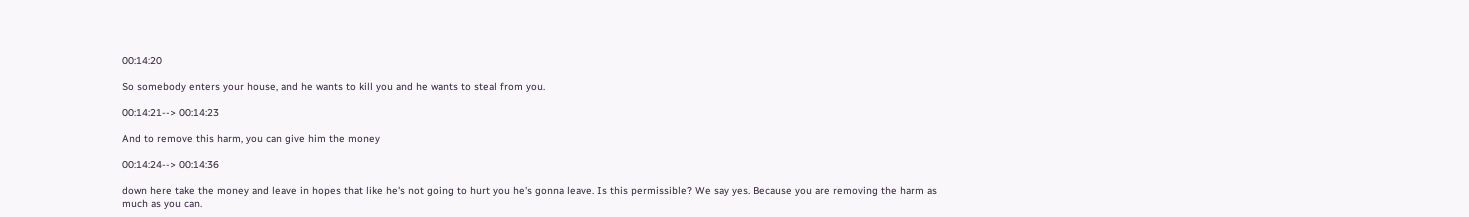00:14:20

So somebody enters your house, and he wants to kill you and he wants to steal from you.

00:14:21--> 00:14:23

And to remove this harm, you can give him the money

00:14:24--> 00:14:36

down here take the money and leave in hopes that like he's not going to hurt you he's gonna leave. Is this permissible? We say yes. Because you are removing the harm as much as you can.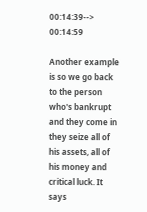00:14:39--> 00:14:59

Another example is so we go back to the person who's bankrupt and they come in they seize all of his assets, all of his money and critical luck. It says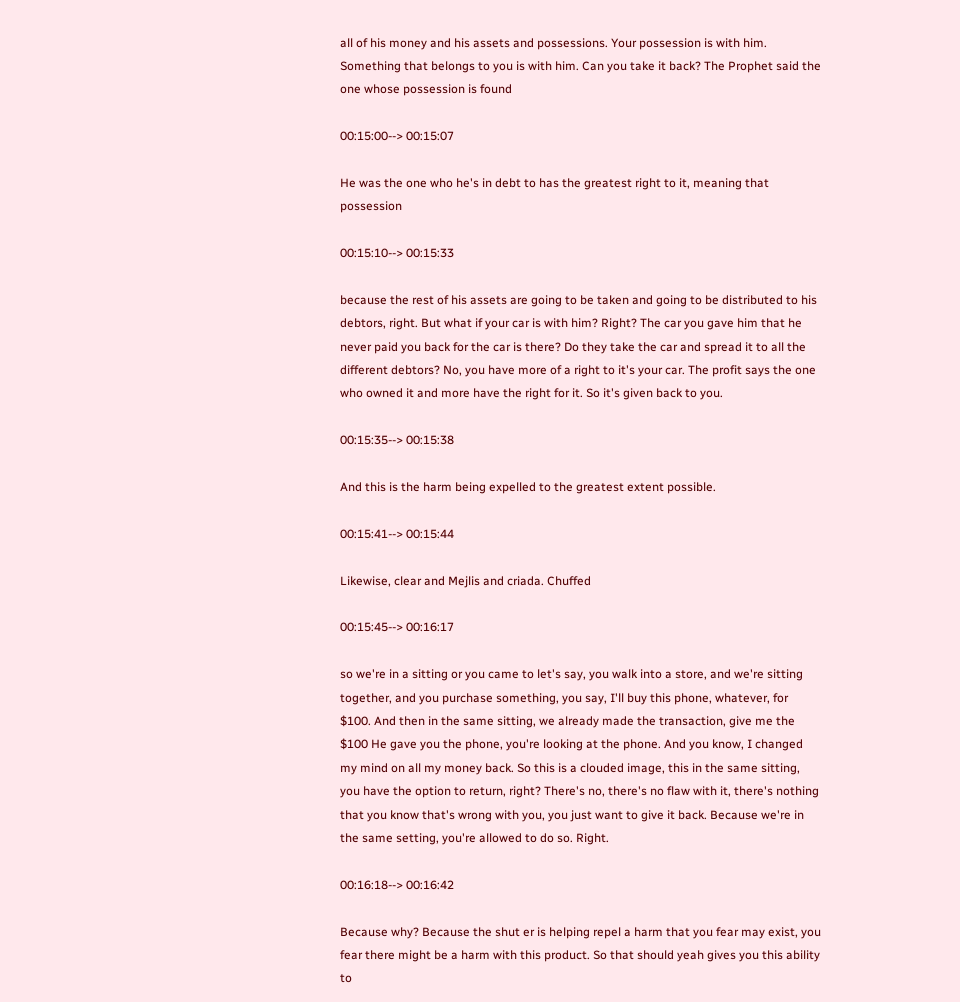all of his money and his assets and possessions. Your possession is with him. Something that belongs to you is with him. Can you take it back? The Prophet said the one whose possession is found

00:15:00--> 00:15:07

He was the one who he's in debt to has the greatest right to it, meaning that possession

00:15:10--> 00:15:33

because the rest of his assets are going to be taken and going to be distributed to his debtors, right. But what if your car is with him? Right? The car you gave him that he never paid you back for the car is there? Do they take the car and spread it to all the different debtors? No, you have more of a right to it's your car. The profit says the one who owned it and more have the right for it. So it's given back to you.

00:15:35--> 00:15:38

And this is the harm being expelled to the greatest extent possible.

00:15:41--> 00:15:44

Likewise, clear and Mejlis and criada. Chuffed

00:15:45--> 00:16:17

so we're in a sitting or you came to let's say, you walk into a store, and we're sitting together, and you purchase something, you say, I'll buy this phone, whatever, for $100. And then in the same sitting, we already made the transaction, give me the $100 He gave you the phone, you're looking at the phone. And you know, I changed my mind on all my money back. So this is a clouded image, this in the same sitting, you have the option to return, right? There's no, there's no flaw with it, there's nothing that you know that's wrong with you, you just want to give it back. Because we're in the same setting, you're allowed to do so. Right.

00:16:18--> 00:16:42

Because why? Because the shut er is helping repel a harm that you fear may exist, you fear there might be a harm with this product. So that should yeah gives you this ability to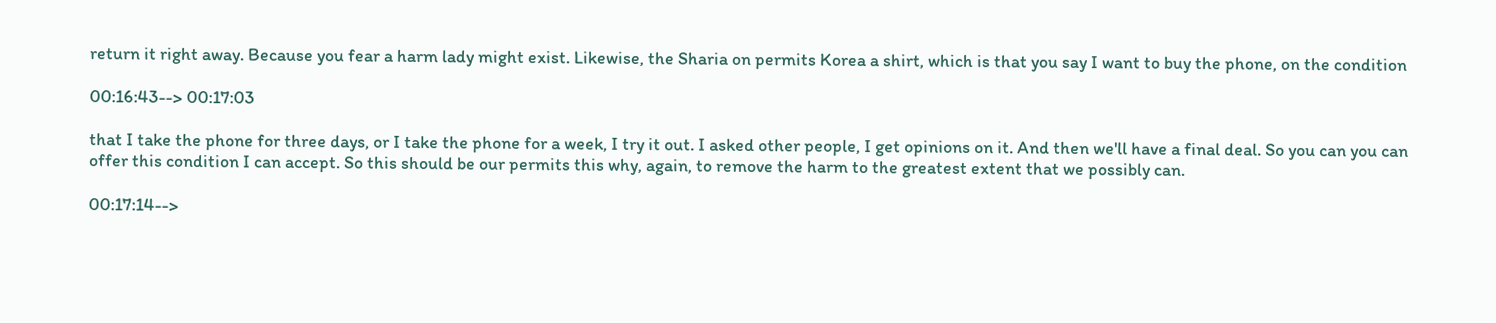return it right away. Because you fear a harm lady might exist. Likewise, the Sharia on permits Korea a shirt, which is that you say I want to buy the phone, on the condition

00:16:43--> 00:17:03

that I take the phone for three days, or I take the phone for a week, I try it out. I asked other people, I get opinions on it. And then we'll have a final deal. So you can you can offer this condition I can accept. So this should be our permits this why, again, to remove the harm to the greatest extent that we possibly can.

00:17:14-->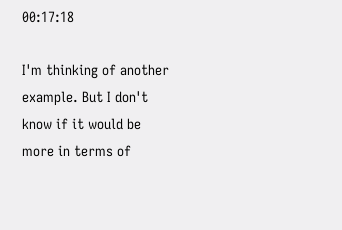00:17:18

I'm thinking of another example. But I don't know if it would be more in terms of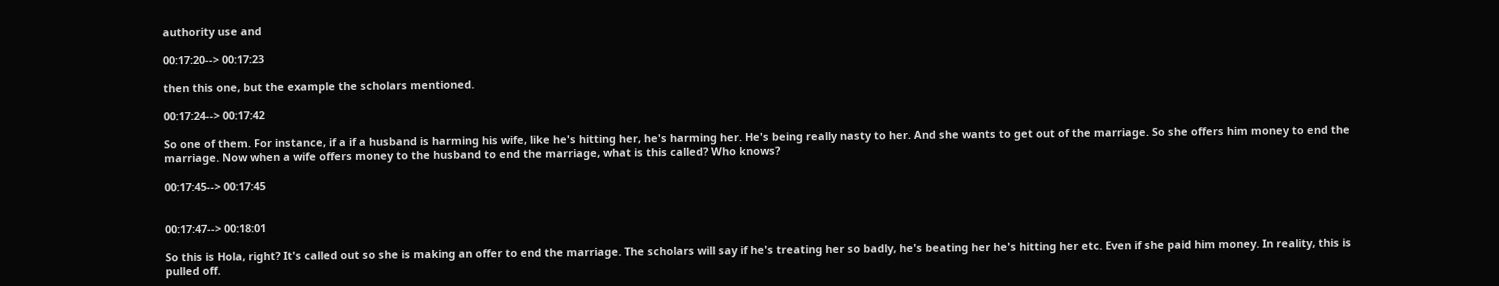authority use and

00:17:20--> 00:17:23

then this one, but the example the scholars mentioned.

00:17:24--> 00:17:42

So one of them. For instance, if a if a husband is harming his wife, like he's hitting her, he's harming her. He's being really nasty to her. And she wants to get out of the marriage. So she offers him money to end the marriage. Now when a wife offers money to the husband to end the marriage, what is this called? Who knows?

00:17:45--> 00:17:45


00:17:47--> 00:18:01

So this is Hola, right? It's called out so she is making an offer to end the marriage. The scholars will say if he's treating her so badly, he's beating her he's hitting her etc. Even if she paid him money. In reality, this is pulled off.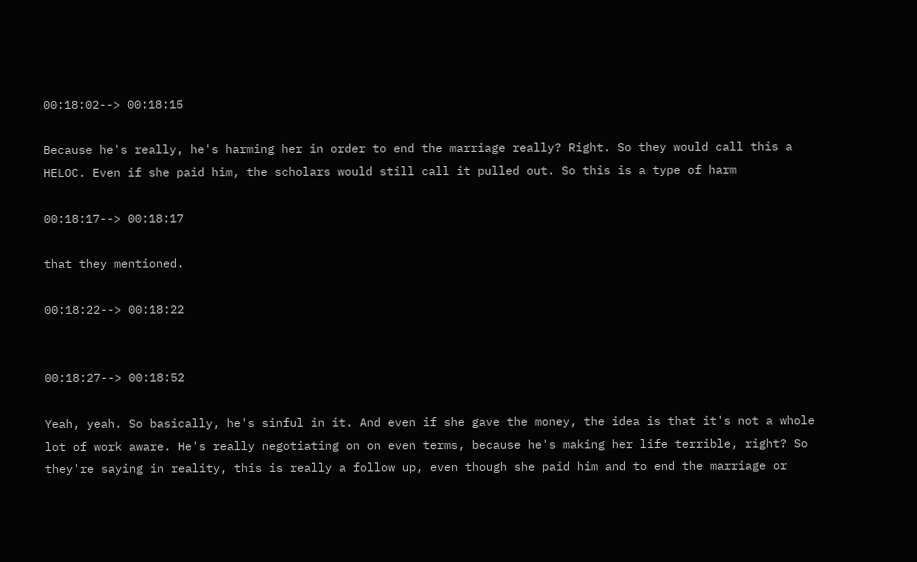00:18:02--> 00:18:15

Because he's really, he's harming her in order to end the marriage really? Right. So they would call this a HELOC. Even if she paid him, the scholars would still call it pulled out. So this is a type of harm

00:18:17--> 00:18:17

that they mentioned.

00:18:22--> 00:18:22


00:18:27--> 00:18:52

Yeah, yeah. So basically, he's sinful in it. And even if she gave the money, the idea is that it's not a whole lot of work aware. He's really negotiating on on even terms, because he's making her life terrible, right? So they're saying in reality, this is really a follow up, even though she paid him and to end the marriage or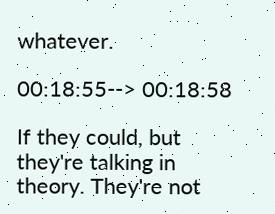whatever.

00:18:55--> 00:18:58

If they could, but they're talking in theory. They're not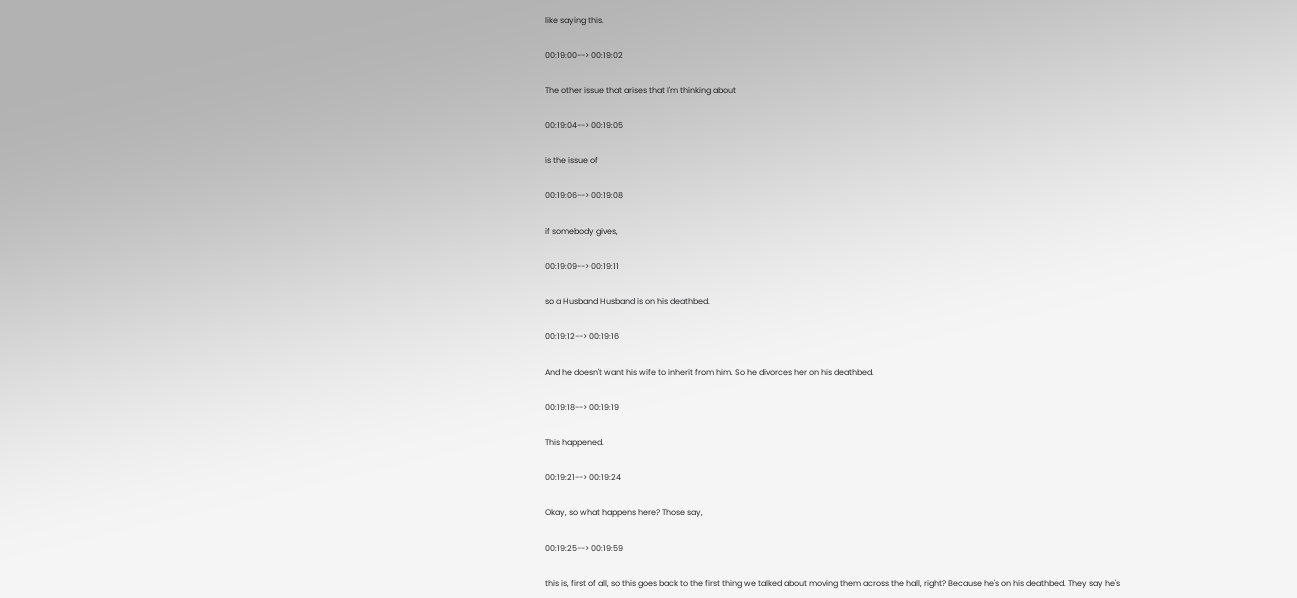like saying this.

00:19:00--> 00:19:02

The other issue that arises that I'm thinking about

00:19:04--> 00:19:05

is the issue of

00:19:06--> 00:19:08

if somebody gives,

00:19:09--> 00:19:11

so a Husband Husband is on his deathbed.

00:19:12--> 00:19:16

And he doesn't want his wife to inherit from him. So he divorces her on his deathbed.

00:19:18--> 00:19:19

This happened.

00:19:21--> 00:19:24

Okay, so what happens here? Those say,

00:19:25--> 00:19:59

this is, first of all, so this goes back to the first thing we talked about moving them across the hall, right? Because he's on his deathbed. They say he's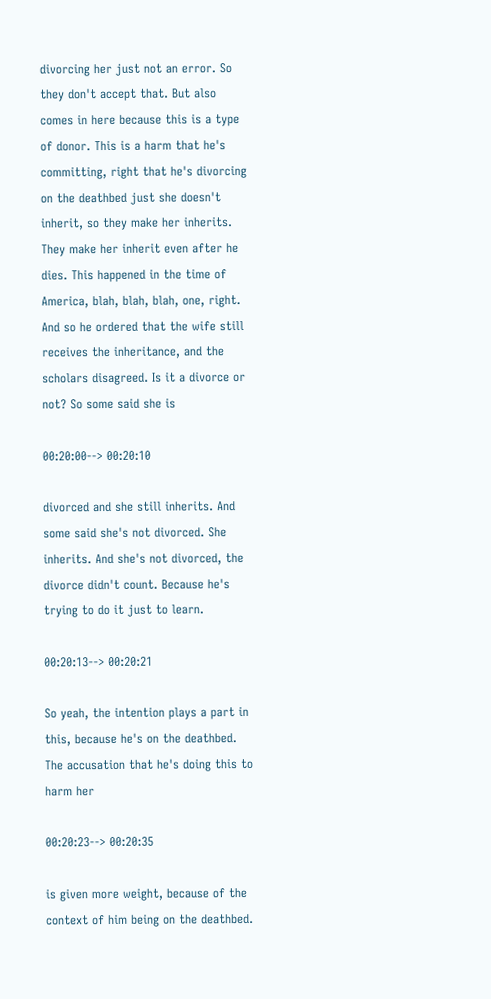divorcing her just not an error. So they don't accept that. But also comes in here because this is a type of donor. This is a harm that he's committing, right that he's divorcing on the deathbed just she doesn't inherit, so they make her inherits. They make her inherit even after he dies. This happened in the time of America, blah, blah, blah, one, right. And so he ordered that the wife still receives the inheritance, and the scholars disagreed. Is it a divorce or not? So some said she is

00:20:00--> 00:20:10

divorced and she still inherits. And some said she's not divorced. She inherits. And she's not divorced, the divorce didn't count. Because he's trying to do it just to learn.

00:20:13--> 00:20:21

So yeah, the intention plays a part in this, because he's on the deathbed. The accusation that he's doing this to harm her

00:20:23--> 00:20:35

is given more weight, because of the context of him being on the deathbed.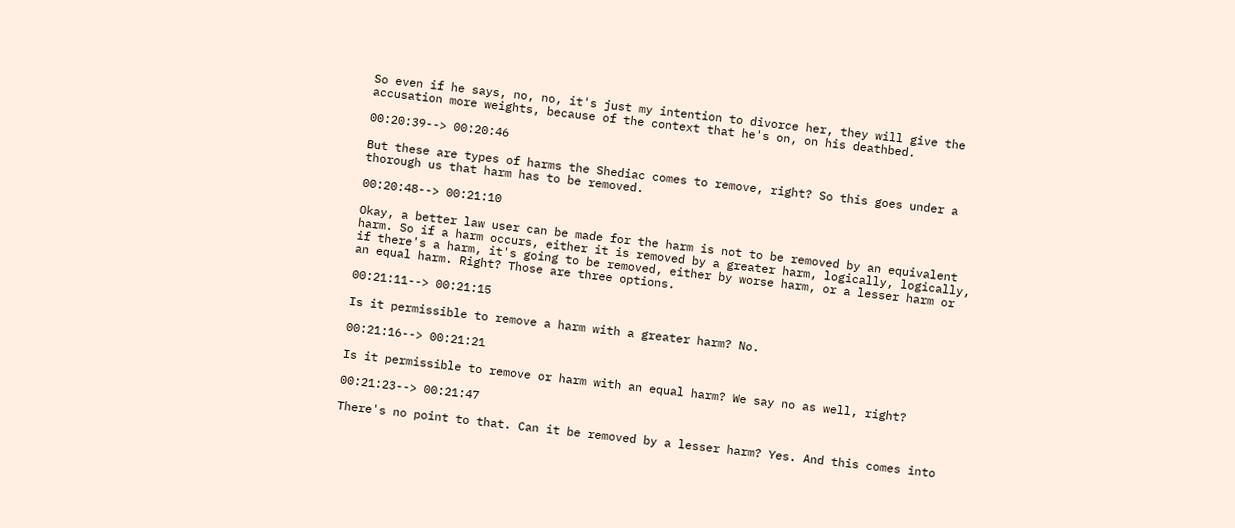So even if he says, no, no, it's just my intention to divorce her, they will give the accusation more weights, because of the context that he's on, on his deathbed.

00:20:39--> 00:20:46

But these are types of harms the Shediac comes to remove, right? So this goes under a thorough us that harm has to be removed.

00:20:48--> 00:21:10

Okay, a better law user can be made for the harm is not to be removed by an equivalent harm. So if a harm occurs, either it is removed by a greater harm, logically, logically, if there's a harm, it's going to be removed, either by worse harm, or a lesser harm or an equal harm. Right? Those are three options.

00:21:11--> 00:21:15

Is it permissible to remove a harm with a greater harm? No.

00:21:16--> 00:21:21

Is it permissible to remove or harm with an equal harm? We say no as well, right?

00:21:23--> 00:21:47

There's no point to that. Can it be removed by a lesser harm? Yes. And this comes into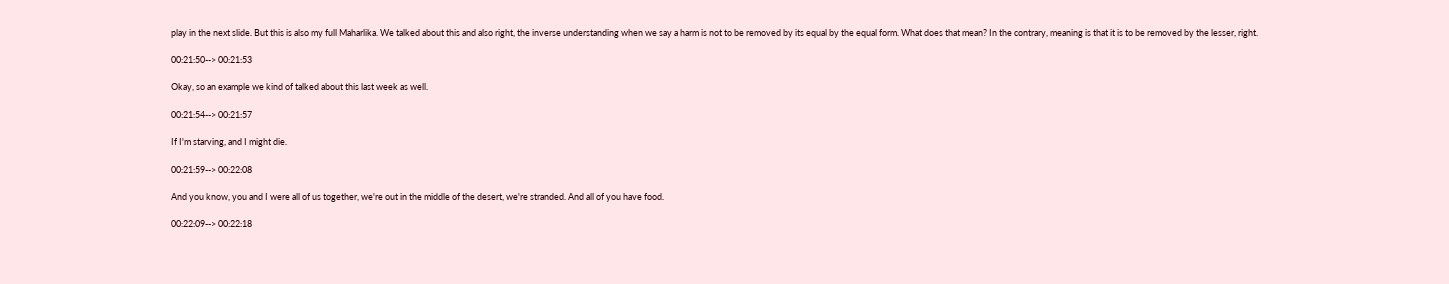play in the next slide. But this is also my full Maharlika. We talked about this and also right, the inverse understanding when we say a harm is not to be removed by its equal by the equal form. What does that mean? In the contrary, meaning is that it is to be removed by the lesser, right.

00:21:50--> 00:21:53

Okay, so an example we kind of talked about this last week as well.

00:21:54--> 00:21:57

If I'm starving, and I might die.

00:21:59--> 00:22:08

And you know, you and I were all of us together, we're out in the middle of the desert, we're stranded. And all of you have food.

00:22:09--> 00:22:18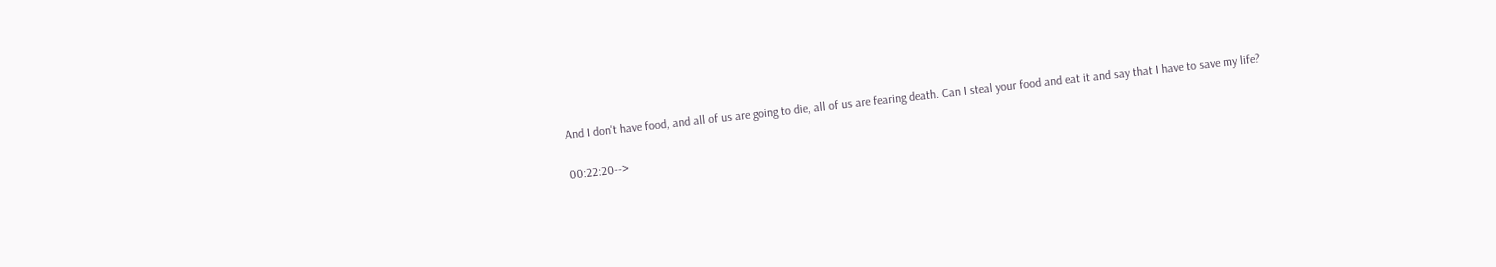And I don't have food, and all of us are going to die, all of us are fearing death. Can I steal your food and eat it and say that I have to save my life?

00:22:20-->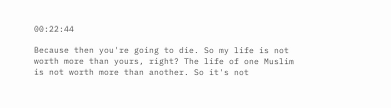00:22:44

Because then you're going to die. So my life is not worth more than yours, right? The life of one Muslim is not worth more than another. So it's not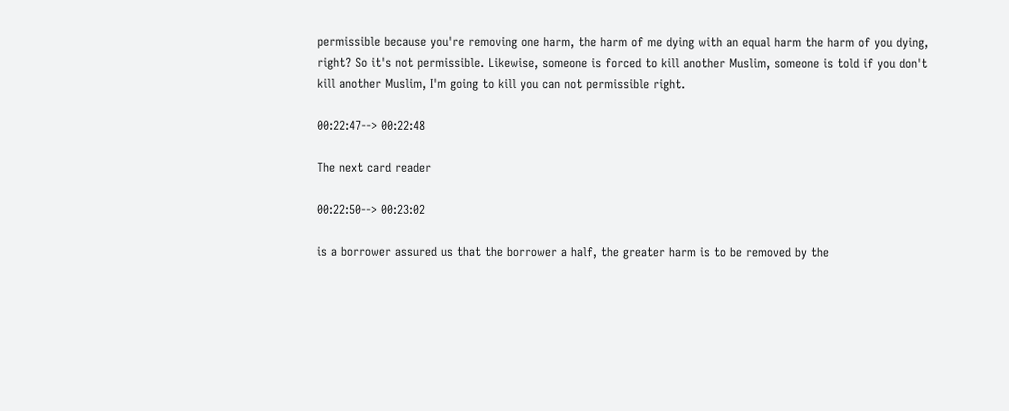permissible because you're removing one harm, the harm of me dying with an equal harm the harm of you dying, right? So it's not permissible. Likewise, someone is forced to kill another Muslim, someone is told if you don't kill another Muslim, I'm going to kill you can not permissible right.

00:22:47--> 00:22:48

The next card reader

00:22:50--> 00:23:02

is a borrower assured us that the borrower a half, the greater harm is to be removed by the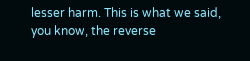lesser harm. This is what we said, you know, the reverse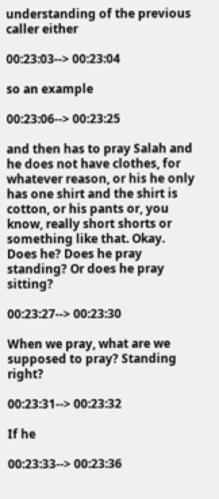understanding of the previous caller either

00:23:03--> 00:23:04

so an example

00:23:06--> 00:23:25

and then has to pray Salah and he does not have clothes, for whatever reason, or his he only has one shirt and the shirt is cotton, or his pants or, you know, really short shorts or something like that. Okay. Does he? Does he pray standing? Or does he pray sitting?

00:23:27--> 00:23:30

When we pray, what are we supposed to pray? Standing right?

00:23:31--> 00:23:32

If he

00:23:33--> 00:23:36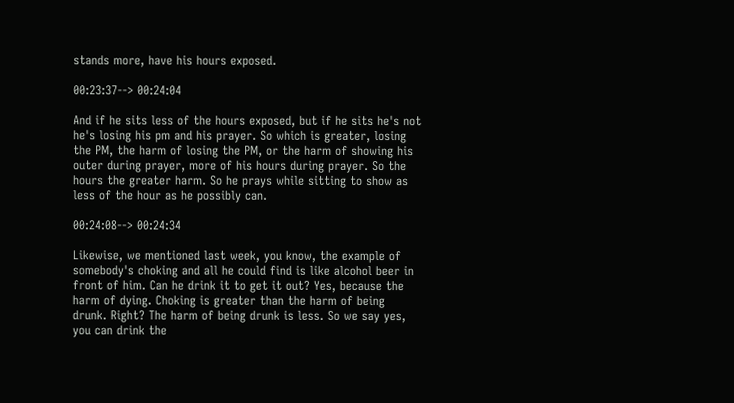stands more, have his hours exposed.

00:23:37--> 00:24:04

And if he sits less of the hours exposed, but if he sits he's not he's losing his pm and his prayer. So which is greater, losing the PM, the harm of losing the PM, or the harm of showing his outer during prayer, more of his hours during prayer. So the hours the greater harm. So he prays while sitting to show as less of the hour as he possibly can.

00:24:08--> 00:24:34

Likewise, we mentioned last week, you know, the example of somebody's choking and all he could find is like alcohol beer in front of him. Can he drink it to get it out? Yes, because the harm of dying. Choking is greater than the harm of being drunk. Right? The harm of being drunk is less. So we say yes, you can drink the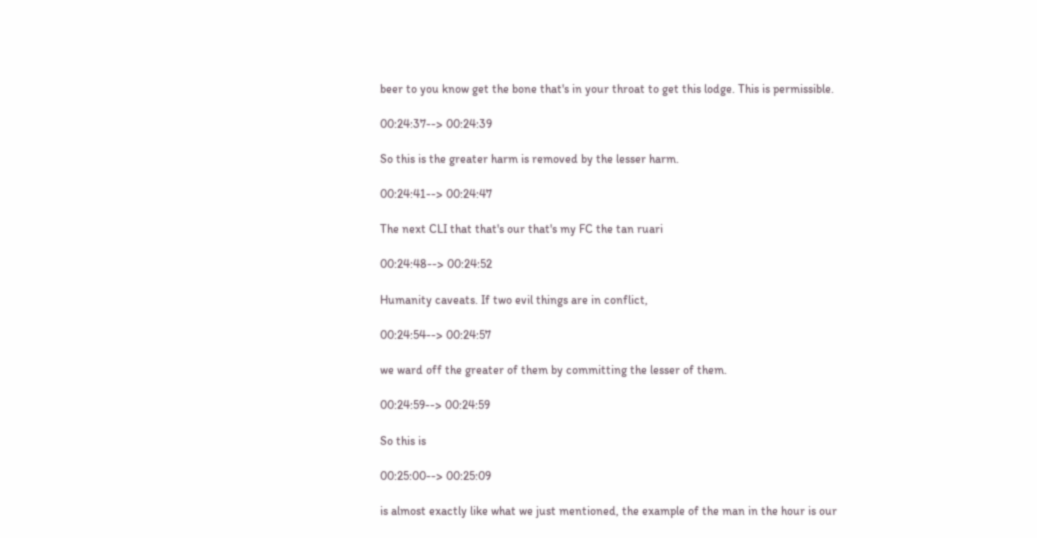beer to you know get the bone that's in your throat to get this lodge. This is permissible.

00:24:37--> 00:24:39

So this is the greater harm is removed by the lesser harm.

00:24:41--> 00:24:47

The next CLI that that's our that's my FC the tan ruari

00:24:48--> 00:24:52

Humanity caveats. If two evil things are in conflict,

00:24:54--> 00:24:57

we ward off the greater of them by committing the lesser of them.

00:24:59--> 00:24:59

So this is

00:25:00--> 00:25:09

is almost exactly like what we just mentioned, the example of the man in the hour is our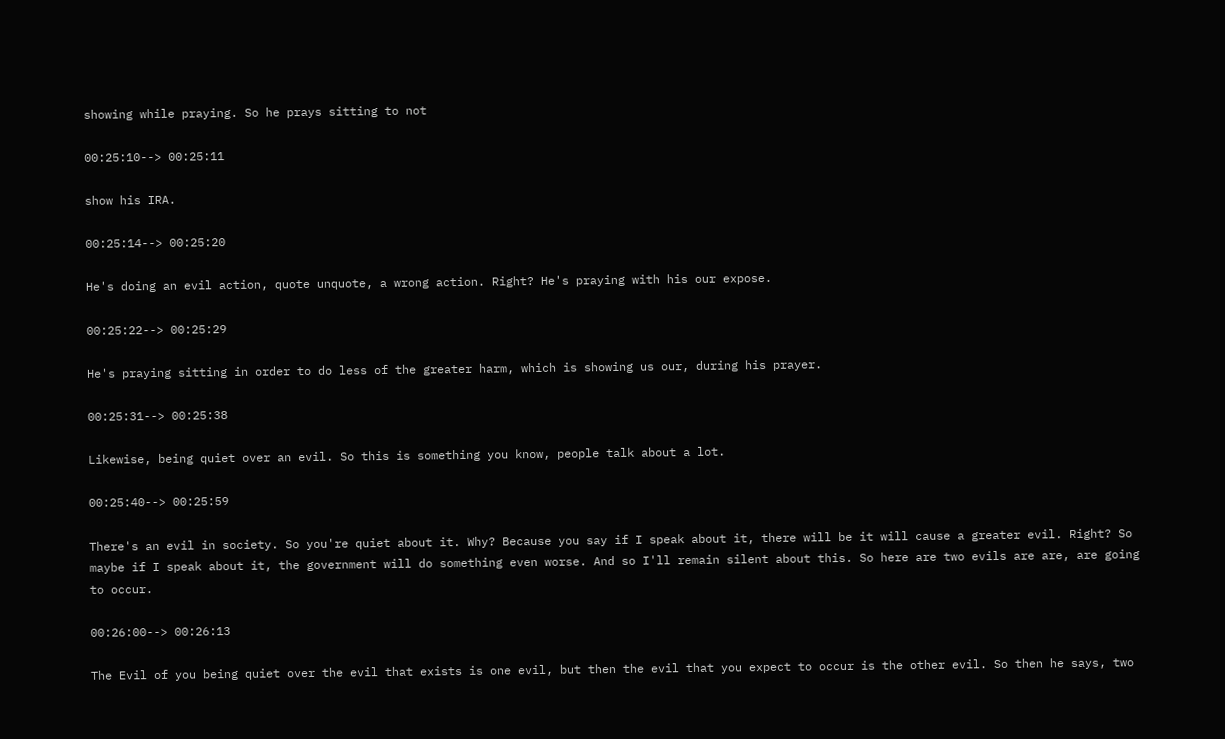showing while praying. So he prays sitting to not

00:25:10--> 00:25:11

show his IRA.

00:25:14--> 00:25:20

He's doing an evil action, quote unquote, a wrong action. Right? He's praying with his our expose.

00:25:22--> 00:25:29

He's praying sitting in order to do less of the greater harm, which is showing us our, during his prayer.

00:25:31--> 00:25:38

Likewise, being quiet over an evil. So this is something you know, people talk about a lot.

00:25:40--> 00:25:59

There's an evil in society. So you're quiet about it. Why? Because you say if I speak about it, there will be it will cause a greater evil. Right? So maybe if I speak about it, the government will do something even worse. And so I'll remain silent about this. So here are two evils are are, are going to occur.

00:26:00--> 00:26:13

The Evil of you being quiet over the evil that exists is one evil, but then the evil that you expect to occur is the other evil. So then he says, two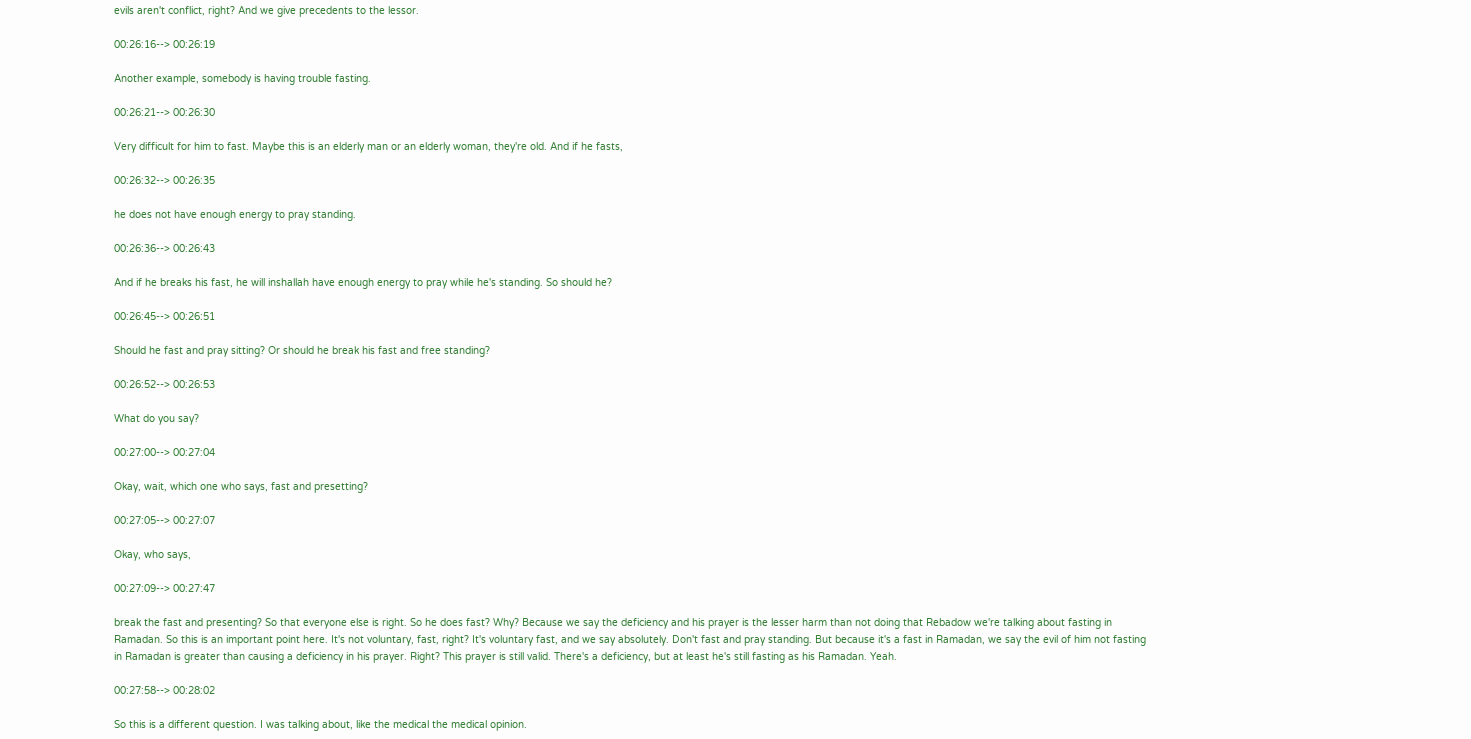evils aren't conflict, right? And we give precedents to the lessor.

00:26:16--> 00:26:19

Another example, somebody is having trouble fasting.

00:26:21--> 00:26:30

Very difficult for him to fast. Maybe this is an elderly man or an elderly woman, they're old. And if he fasts,

00:26:32--> 00:26:35

he does not have enough energy to pray standing.

00:26:36--> 00:26:43

And if he breaks his fast, he will inshallah have enough energy to pray while he's standing. So should he?

00:26:45--> 00:26:51

Should he fast and pray sitting? Or should he break his fast and free standing?

00:26:52--> 00:26:53

What do you say?

00:27:00--> 00:27:04

Okay, wait, which one who says, fast and presetting?

00:27:05--> 00:27:07

Okay, who says,

00:27:09--> 00:27:47

break the fast and presenting? So that everyone else is right. So he does fast? Why? Because we say the deficiency and his prayer is the lesser harm than not doing that Rebadow we're talking about fasting in Ramadan. So this is an important point here. It's not voluntary, fast, right? It's voluntary fast, and we say absolutely. Don't fast and pray standing. But because it's a fast in Ramadan, we say the evil of him not fasting in Ramadan is greater than causing a deficiency in his prayer. Right? This prayer is still valid. There's a deficiency, but at least he's still fasting as his Ramadan. Yeah.

00:27:58--> 00:28:02

So this is a different question. I was talking about, like the medical the medical opinion.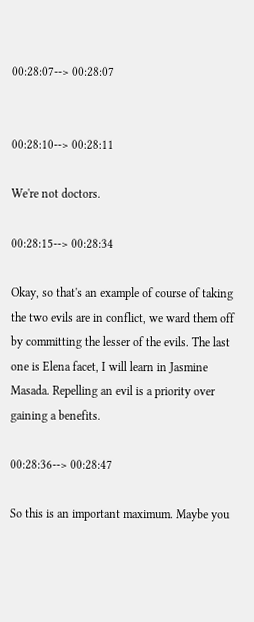00:28:07--> 00:28:07


00:28:10--> 00:28:11

We're not doctors.

00:28:15--> 00:28:34

Okay, so that's an example of course of taking the two evils are in conflict, we ward them off by committing the lesser of the evils. The last one is Elena facet, I will learn in Jasmine Masada. Repelling an evil is a priority over gaining a benefits.

00:28:36--> 00:28:47

So this is an important maximum. Maybe you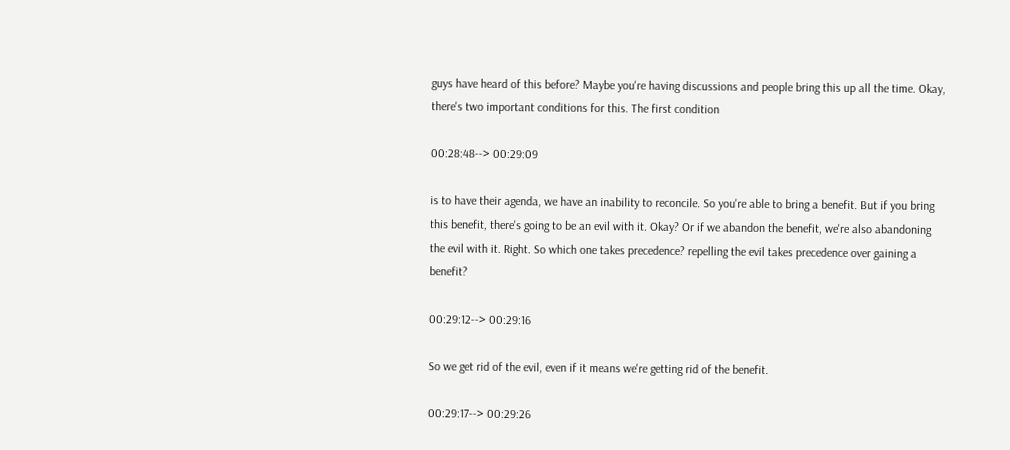guys have heard of this before? Maybe you're having discussions and people bring this up all the time. Okay, there's two important conditions for this. The first condition

00:28:48--> 00:29:09

is to have their agenda, we have an inability to reconcile. So you're able to bring a benefit. But if you bring this benefit, there's going to be an evil with it. Okay? Or if we abandon the benefit, we're also abandoning the evil with it. Right. So which one takes precedence? repelling the evil takes precedence over gaining a benefit?

00:29:12--> 00:29:16

So we get rid of the evil, even if it means we're getting rid of the benefit.

00:29:17--> 00:29:26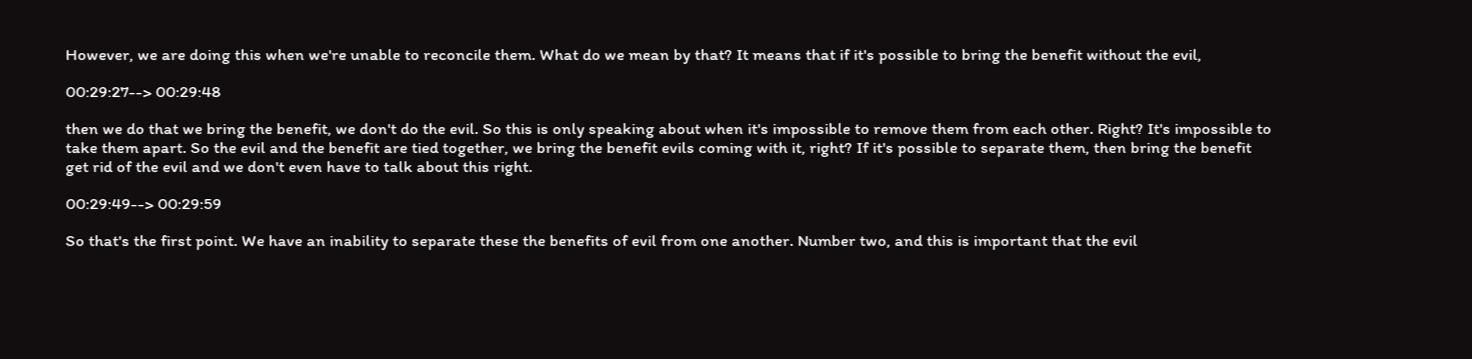However, we are doing this when we're unable to reconcile them. What do we mean by that? It means that if it's possible to bring the benefit without the evil,

00:29:27--> 00:29:48

then we do that we bring the benefit, we don't do the evil. So this is only speaking about when it's impossible to remove them from each other. Right? It's impossible to take them apart. So the evil and the benefit are tied together, we bring the benefit evils coming with it, right? If it's possible to separate them, then bring the benefit get rid of the evil and we don't even have to talk about this right.

00:29:49--> 00:29:59

So that's the first point. We have an inability to separate these the benefits of evil from one another. Number two, and this is important that the evil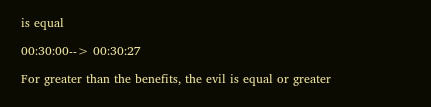is equal

00:30:00--> 00:30:27

For greater than the benefits, the evil is equal or greater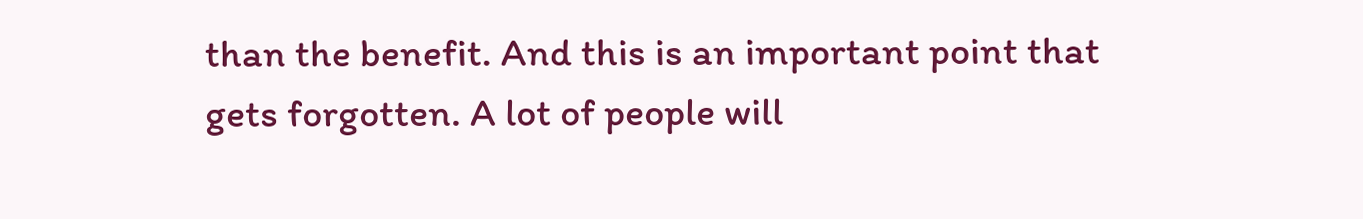than the benefit. And this is an important point that gets forgotten. A lot of people will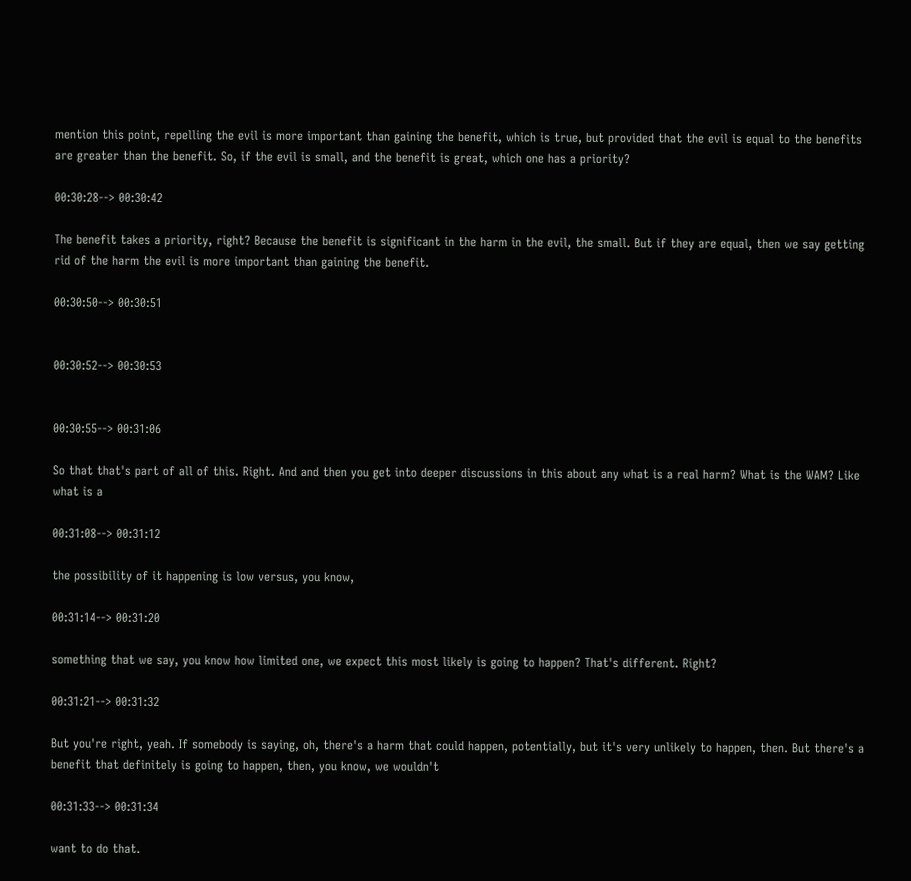mention this point, repelling the evil is more important than gaining the benefit, which is true, but provided that the evil is equal to the benefits are greater than the benefit. So, if the evil is small, and the benefit is great, which one has a priority?

00:30:28--> 00:30:42

The benefit takes a priority, right? Because the benefit is significant in the harm in the evil, the small. But if they are equal, then we say getting rid of the harm the evil is more important than gaining the benefit.

00:30:50--> 00:30:51


00:30:52--> 00:30:53


00:30:55--> 00:31:06

So that that's part of all of this. Right. And and then you get into deeper discussions in this about any what is a real harm? What is the WAM? Like what is a

00:31:08--> 00:31:12

the possibility of it happening is low versus, you know,

00:31:14--> 00:31:20

something that we say, you know how limited one, we expect this most likely is going to happen? That's different. Right?

00:31:21--> 00:31:32

But you're right, yeah. If somebody is saying, oh, there's a harm that could happen, potentially, but it's very unlikely to happen, then. But there's a benefit that definitely is going to happen, then, you know, we wouldn't

00:31:33--> 00:31:34

want to do that.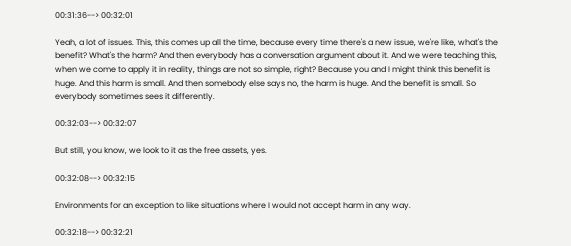00:31:36--> 00:32:01

Yeah, a lot of issues. This, this comes up all the time, because every time there's a new issue, we're like, what's the benefit? What's the harm? And then everybody has a conversation argument about it. And we were teaching this, when we come to apply it in reality, things are not so simple, right? Because you and I might think this benefit is huge. And this harm is small. And then somebody else says no, the harm is huge. And the benefit is small. So everybody sometimes sees it differently.

00:32:03--> 00:32:07

But still, you know, we look to it as the free assets, yes.

00:32:08--> 00:32:15

Environments for an exception to like situations where I would not accept harm in any way.

00:32:18--> 00:32:21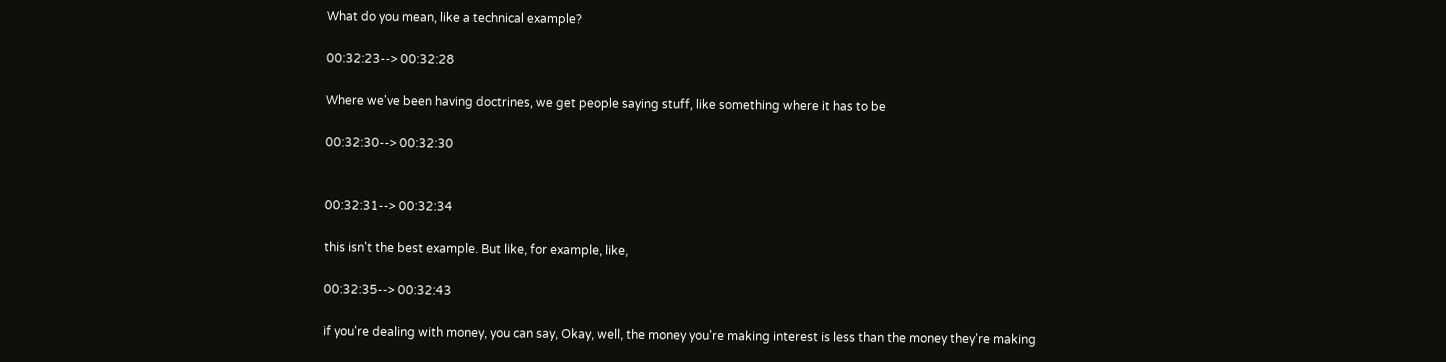What do you mean, like a technical example?

00:32:23--> 00:32:28

Where we've been having doctrines, we get people saying stuff, like something where it has to be

00:32:30--> 00:32:30


00:32:31--> 00:32:34

this isn't the best example. But like, for example, like,

00:32:35--> 00:32:43

if you're dealing with money, you can say, Okay, well, the money you're making interest is less than the money they're making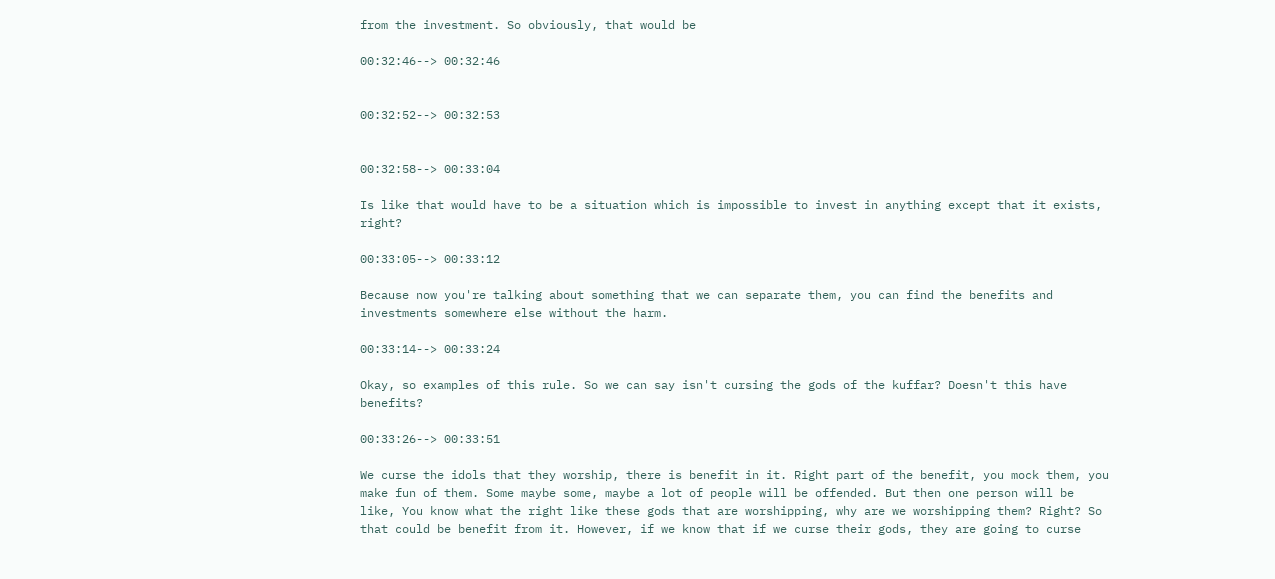from the investment. So obviously, that would be

00:32:46--> 00:32:46


00:32:52--> 00:32:53


00:32:58--> 00:33:04

Is like that would have to be a situation which is impossible to invest in anything except that it exists, right?

00:33:05--> 00:33:12

Because now you're talking about something that we can separate them, you can find the benefits and investments somewhere else without the harm.

00:33:14--> 00:33:24

Okay, so examples of this rule. So we can say isn't cursing the gods of the kuffar? Doesn't this have benefits?

00:33:26--> 00:33:51

We curse the idols that they worship, there is benefit in it. Right part of the benefit, you mock them, you make fun of them. Some maybe some, maybe a lot of people will be offended. But then one person will be like, You know what the right like these gods that are worshipping, why are we worshipping them? Right? So that could be benefit from it. However, if we know that if we curse their gods, they are going to curse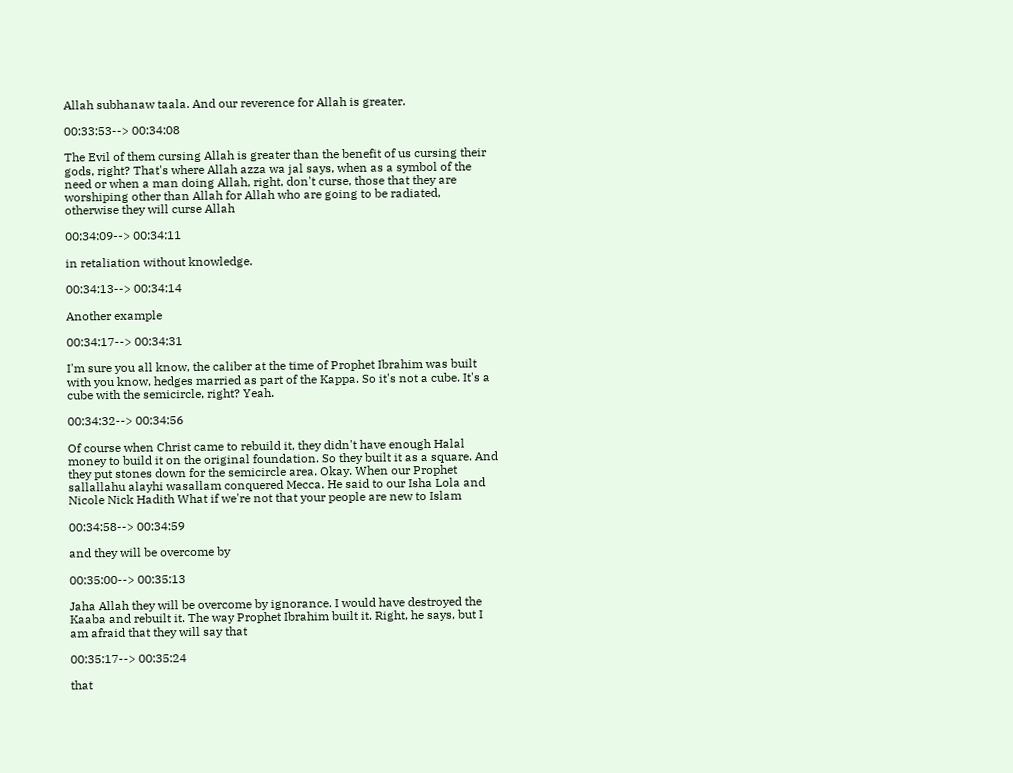Allah subhanaw taala. And our reverence for Allah is greater.

00:33:53--> 00:34:08

The Evil of them cursing Allah is greater than the benefit of us cursing their gods, right? That's where Allah azza wa jal says, when as a symbol of the need or when a man doing Allah, right, don't curse, those that they are worshiping other than Allah for Allah who are going to be radiated, otherwise they will curse Allah

00:34:09--> 00:34:11

in retaliation without knowledge.

00:34:13--> 00:34:14

Another example

00:34:17--> 00:34:31

I'm sure you all know, the caliber at the time of Prophet Ibrahim was built with you know, hedges married as part of the Kappa. So it's not a cube. It's a cube with the semicircle, right? Yeah.

00:34:32--> 00:34:56

Of course when Christ came to rebuild it, they didn't have enough Halal money to build it on the original foundation. So they built it as a square. And they put stones down for the semicircle area. Okay. When our Prophet sallallahu alayhi wasallam conquered Mecca. He said to our Isha Lola and Nicole Nick Hadith What if we're not that your people are new to Islam

00:34:58--> 00:34:59

and they will be overcome by

00:35:00--> 00:35:13

Jaha Allah they will be overcome by ignorance. I would have destroyed the Kaaba and rebuilt it. The way Prophet Ibrahim built it. Right, he says, but I am afraid that they will say that

00:35:17--> 00:35:24

that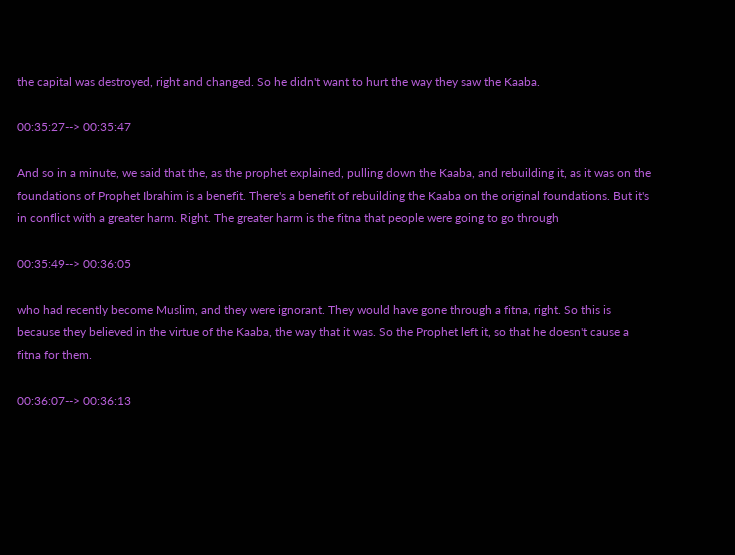the capital was destroyed, right and changed. So he didn't want to hurt the way they saw the Kaaba.

00:35:27--> 00:35:47

And so in a minute, we said that the, as the prophet explained, pulling down the Kaaba, and rebuilding it, as it was on the foundations of Prophet Ibrahim is a benefit. There's a benefit of rebuilding the Kaaba on the original foundations. But it's in conflict with a greater harm. Right. The greater harm is the fitna that people were going to go through

00:35:49--> 00:36:05

who had recently become Muslim, and they were ignorant. They would have gone through a fitna, right. So this is because they believed in the virtue of the Kaaba, the way that it was. So the Prophet left it, so that he doesn't cause a fitna for them.

00:36:07--> 00:36:13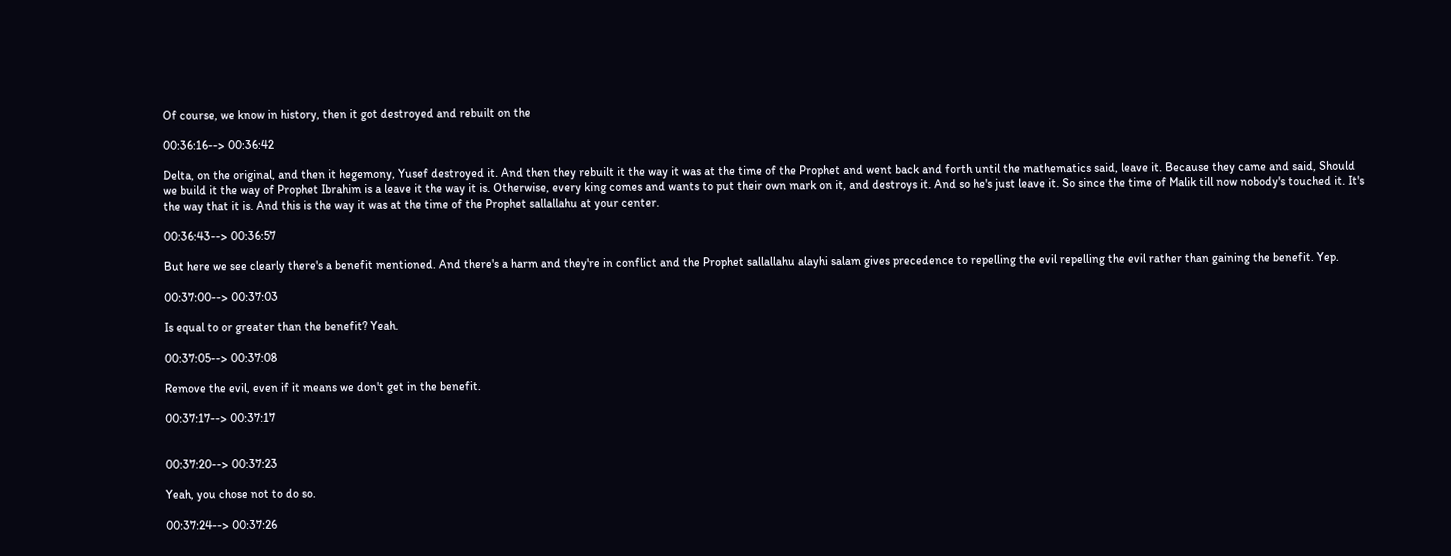Of course, we know in history, then it got destroyed and rebuilt on the

00:36:16--> 00:36:42

Delta, on the original, and then it hegemony, Yusef destroyed it. And then they rebuilt it the way it was at the time of the Prophet and went back and forth until the mathematics said, leave it. Because they came and said, Should we build it the way of Prophet Ibrahim is a leave it the way it is. Otherwise, every king comes and wants to put their own mark on it, and destroys it. And so he's just leave it. So since the time of Malik till now nobody's touched it. It's the way that it is. And this is the way it was at the time of the Prophet sallallahu at your center.

00:36:43--> 00:36:57

But here we see clearly there's a benefit mentioned. And there's a harm and they're in conflict and the Prophet sallallahu alayhi salam gives precedence to repelling the evil repelling the evil rather than gaining the benefit. Yep.

00:37:00--> 00:37:03

Is equal to or greater than the benefit? Yeah.

00:37:05--> 00:37:08

Remove the evil, even if it means we don't get in the benefit.

00:37:17--> 00:37:17


00:37:20--> 00:37:23

Yeah, you chose not to do so.

00:37:24--> 00:37:26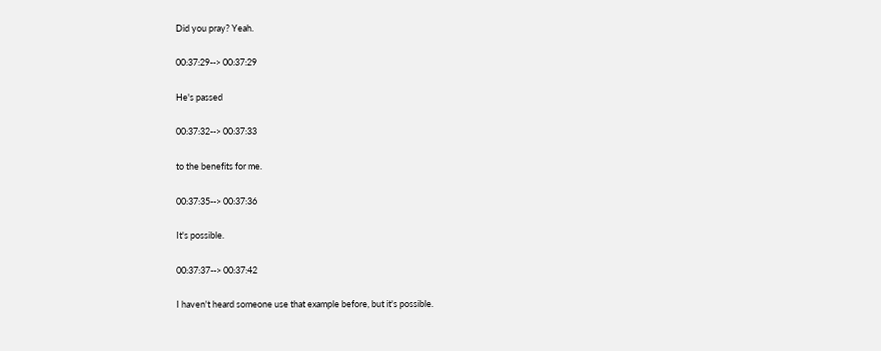Did you pray? Yeah.

00:37:29--> 00:37:29

He's passed

00:37:32--> 00:37:33

to the benefits for me.

00:37:35--> 00:37:36

It's possible.

00:37:37--> 00:37:42

I haven't heard someone use that example before, but it's possible.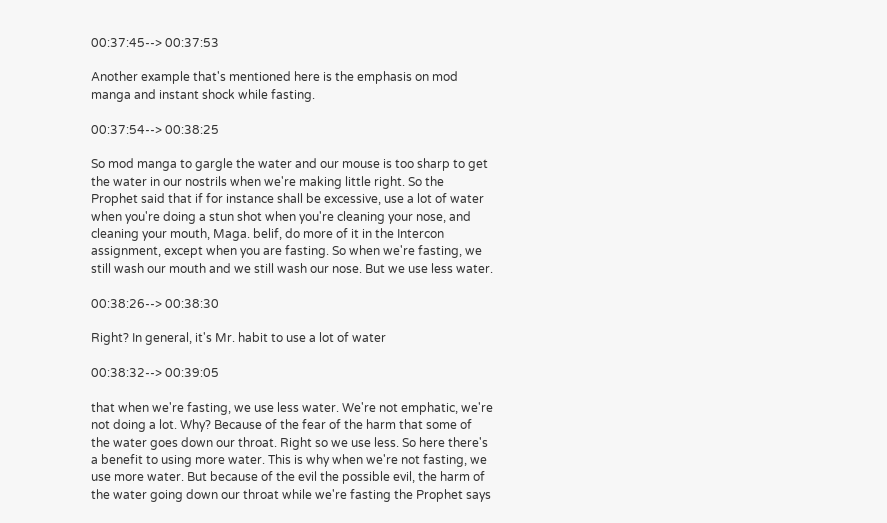00:37:45--> 00:37:53

Another example that's mentioned here is the emphasis on mod manga and instant shock while fasting.

00:37:54--> 00:38:25

So mod manga to gargle the water and our mouse is too sharp to get the water in our nostrils when we're making little right. So the Prophet said that if for instance shall be excessive, use a lot of water when you're doing a stun shot when you're cleaning your nose, and cleaning your mouth, Maga. belif, do more of it in the Intercon assignment, except when you are fasting. So when we're fasting, we still wash our mouth and we still wash our nose. But we use less water.

00:38:26--> 00:38:30

Right? In general, it's Mr. habit to use a lot of water

00:38:32--> 00:39:05

that when we're fasting, we use less water. We're not emphatic, we're not doing a lot. Why? Because of the fear of the harm that some of the water goes down our throat. Right so we use less. So here there's a benefit to using more water. This is why when we're not fasting, we use more water. But because of the evil the possible evil, the harm of the water going down our throat while we're fasting the Prophet says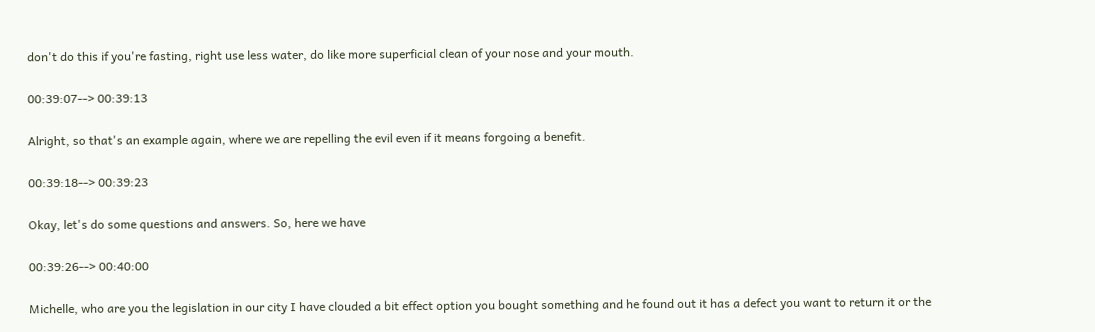don't do this if you're fasting, right use less water, do like more superficial clean of your nose and your mouth.

00:39:07--> 00:39:13

Alright, so that's an example again, where we are repelling the evil even if it means forgoing a benefit.

00:39:18--> 00:39:23

Okay, let's do some questions and answers. So, here we have

00:39:26--> 00:40:00

Michelle, who are you the legislation in our city I have clouded a bit effect option you bought something and he found out it has a defect you want to return it or the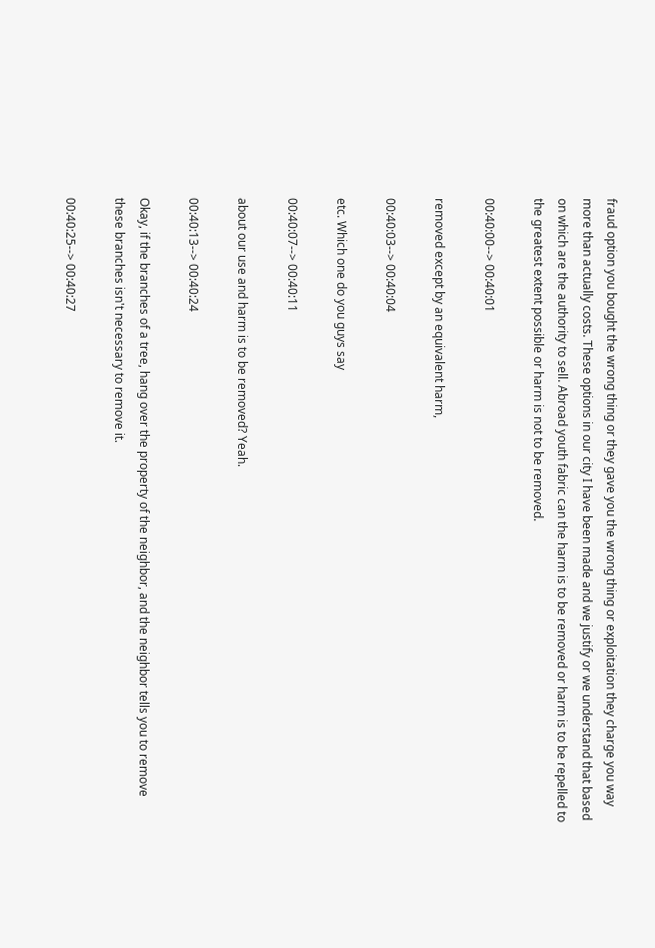fraud option you bought the wrong thing or they gave you the wrong thing or exploitation they charge you way more than actually costs. These options in our city I have been made and we justify or we understand that based on which are the authority to sell. Abroad youth fabric can the harm is to be removed or harm is to be repelled to the greatest extent possible or harm is not to be removed.

00:40:00--> 00:40:01

removed except by an equivalent harm,

00:40:03--> 00:40:04

etc. Which one do you guys say

00:40:07--> 00:40:11

about our use and harm is to be removed? Yeah.

00:40:13--> 00:40:24

Okay, if the branches of a tree, hang over the property of the neighbor, and the neighbor tells you to remove these branches isn't necessary to remove it.

00:40:25--> 00:40:27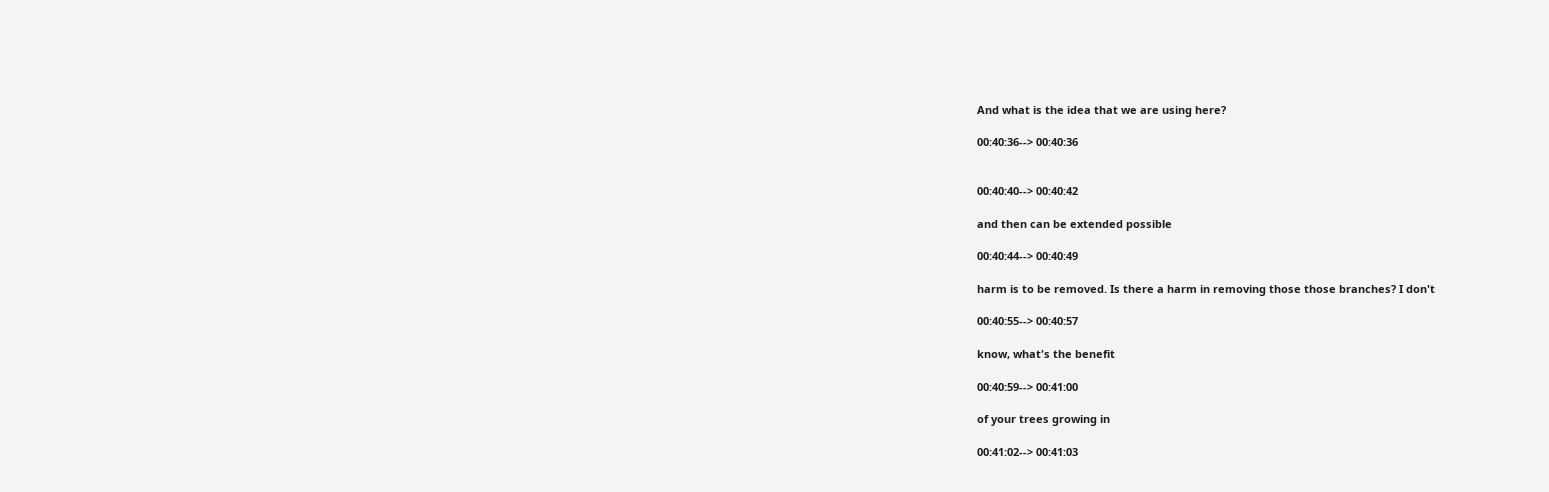And what is the idea that we are using here?

00:40:36--> 00:40:36


00:40:40--> 00:40:42

and then can be extended possible

00:40:44--> 00:40:49

harm is to be removed. Is there a harm in removing those those branches? I don't

00:40:55--> 00:40:57

know, what's the benefit

00:40:59--> 00:41:00

of your trees growing in

00:41:02--> 00:41:03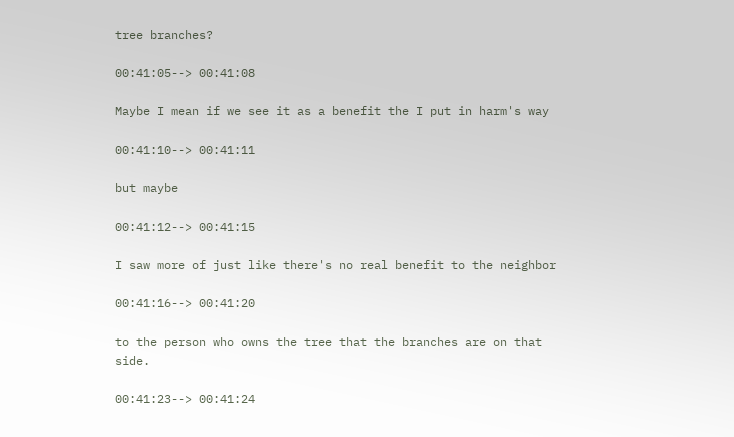tree branches?

00:41:05--> 00:41:08

Maybe I mean if we see it as a benefit the I put in harm's way

00:41:10--> 00:41:11

but maybe

00:41:12--> 00:41:15

I saw more of just like there's no real benefit to the neighbor

00:41:16--> 00:41:20

to the person who owns the tree that the branches are on that side.

00:41:23--> 00:41:24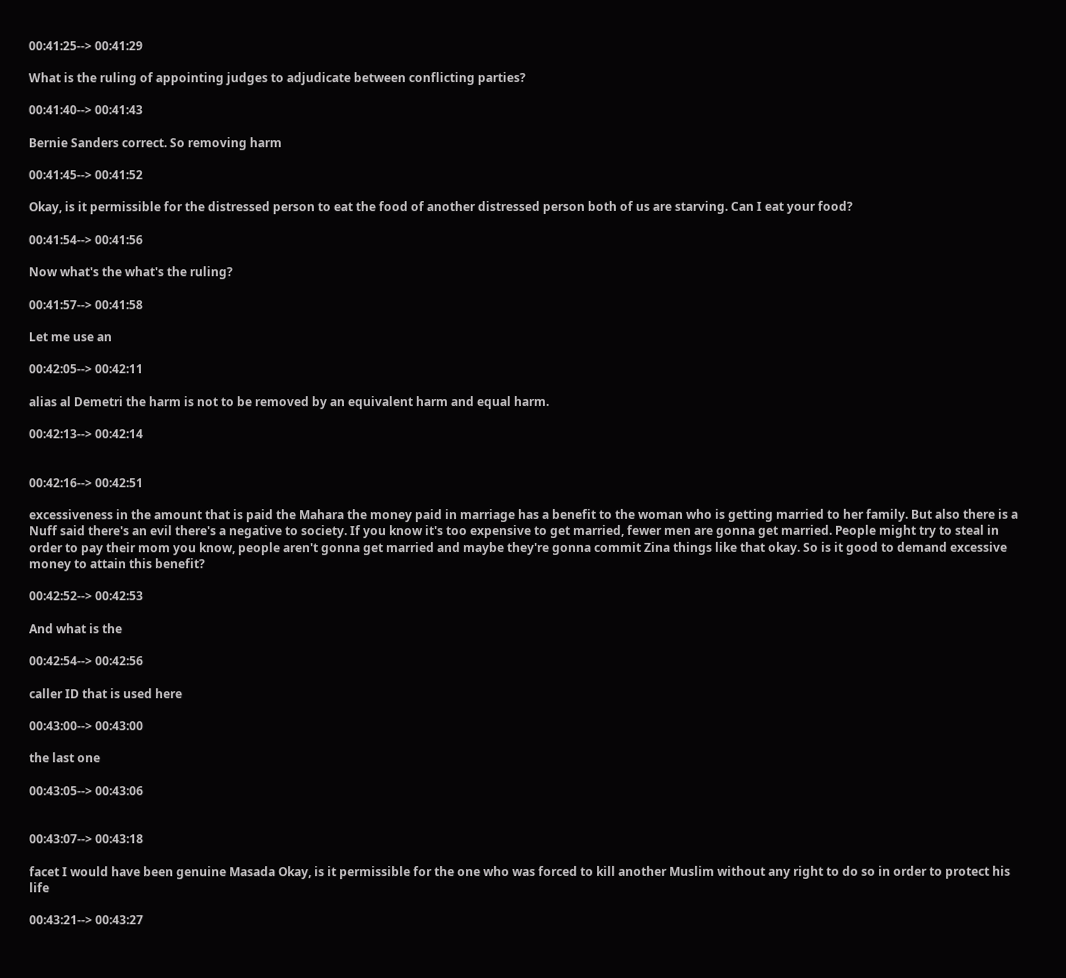00:41:25--> 00:41:29

What is the ruling of appointing judges to adjudicate between conflicting parties?

00:41:40--> 00:41:43

Bernie Sanders correct. So removing harm

00:41:45--> 00:41:52

Okay, is it permissible for the distressed person to eat the food of another distressed person both of us are starving. Can I eat your food?

00:41:54--> 00:41:56

Now what's the what's the ruling?

00:41:57--> 00:41:58

Let me use an

00:42:05--> 00:42:11

alias al Demetri the harm is not to be removed by an equivalent harm and equal harm.

00:42:13--> 00:42:14


00:42:16--> 00:42:51

excessiveness in the amount that is paid the Mahara the money paid in marriage has a benefit to the woman who is getting married to her family. But also there is a Nuff said there's an evil there's a negative to society. If you know it's too expensive to get married, fewer men are gonna get married. People might try to steal in order to pay their mom you know, people aren't gonna get married and maybe they're gonna commit Zina things like that okay. So is it good to demand excessive money to attain this benefit?

00:42:52--> 00:42:53

And what is the

00:42:54--> 00:42:56

caller ID that is used here

00:43:00--> 00:43:00

the last one

00:43:05--> 00:43:06


00:43:07--> 00:43:18

facet I would have been genuine Masada Okay, is it permissible for the one who was forced to kill another Muslim without any right to do so in order to protect his life

00:43:21--> 00:43:27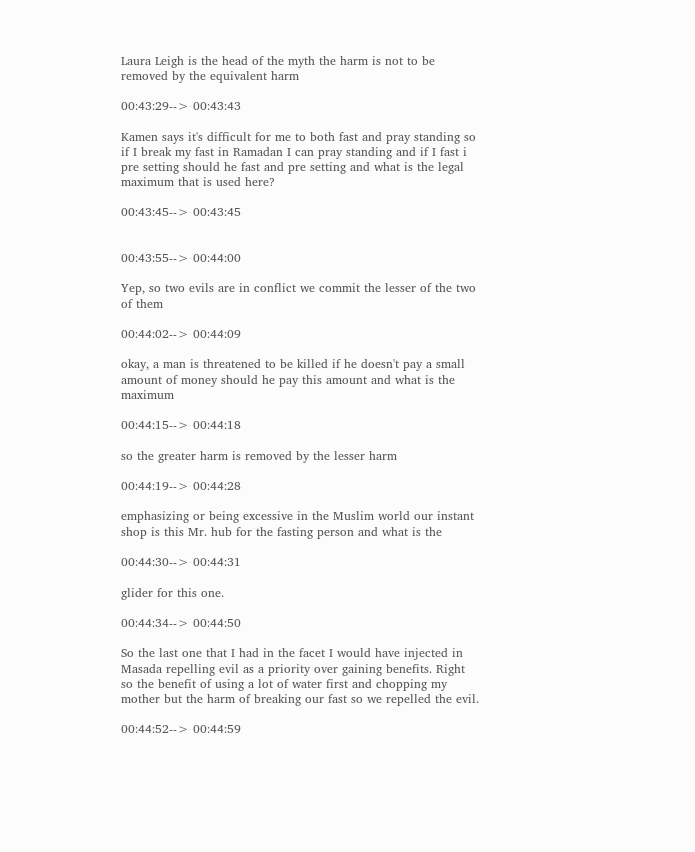Laura Leigh is the head of the myth the harm is not to be removed by the equivalent harm

00:43:29--> 00:43:43

Kamen says it's difficult for me to both fast and pray standing so if I break my fast in Ramadan I can pray standing and if I fast i pre setting should he fast and pre setting and what is the legal maximum that is used here?

00:43:45--> 00:43:45


00:43:55--> 00:44:00

Yep, so two evils are in conflict we commit the lesser of the two of them

00:44:02--> 00:44:09

okay, a man is threatened to be killed if he doesn't pay a small amount of money should he pay this amount and what is the maximum

00:44:15--> 00:44:18

so the greater harm is removed by the lesser harm

00:44:19--> 00:44:28

emphasizing or being excessive in the Muslim world our instant shop is this Mr. hub for the fasting person and what is the

00:44:30--> 00:44:31

glider for this one.

00:44:34--> 00:44:50

So the last one that I had in the facet I would have injected in Masada repelling evil as a priority over gaining benefits. Right so the benefit of using a lot of water first and chopping my mother but the harm of breaking our fast so we repelled the evil.

00:44:52--> 00:44:59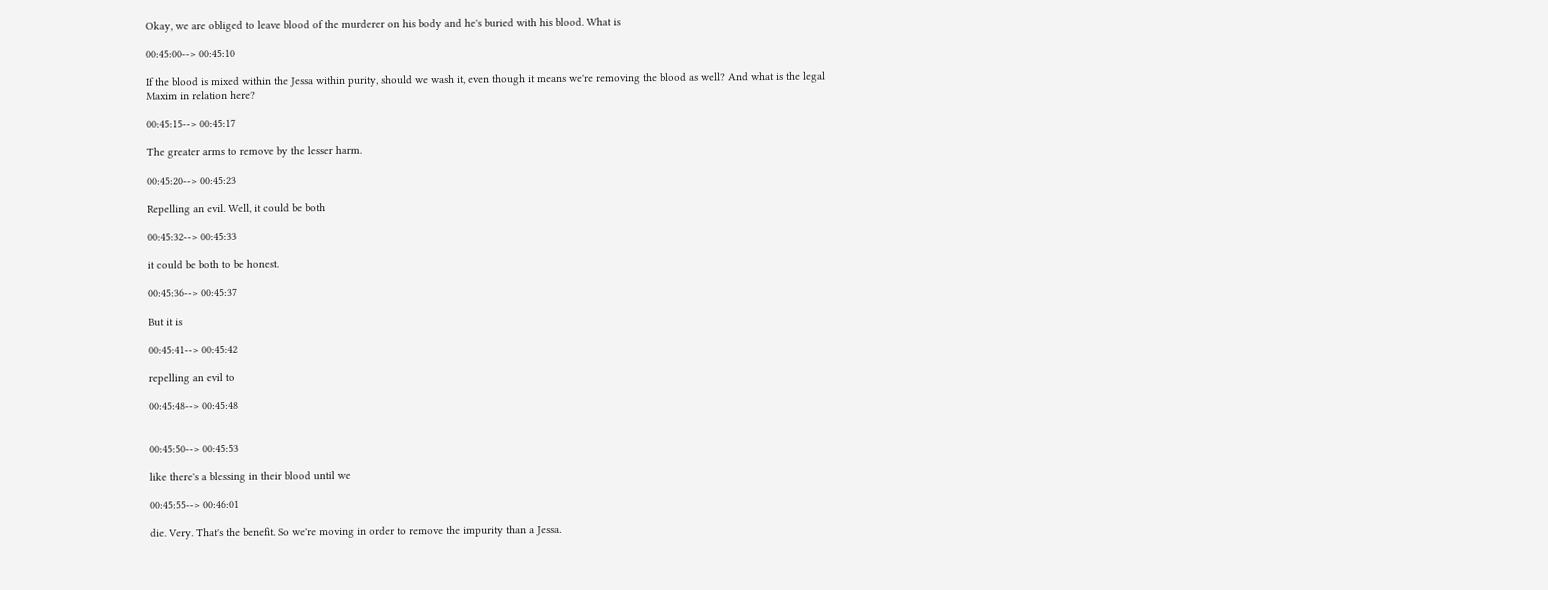Okay, we are obliged to leave blood of the murderer on his body and he's buried with his blood. What is

00:45:00--> 00:45:10

If the blood is mixed within the Jessa within purity, should we wash it, even though it means we're removing the blood as well? And what is the legal Maxim in relation here?

00:45:15--> 00:45:17

The greater arms to remove by the lesser harm.

00:45:20--> 00:45:23

Repelling an evil. Well, it could be both

00:45:32--> 00:45:33

it could be both to be honest.

00:45:36--> 00:45:37

But it is

00:45:41--> 00:45:42

repelling an evil to

00:45:48--> 00:45:48


00:45:50--> 00:45:53

like there's a blessing in their blood until we

00:45:55--> 00:46:01

die. Very. That's the benefit. So we're moving in order to remove the impurity than a Jessa.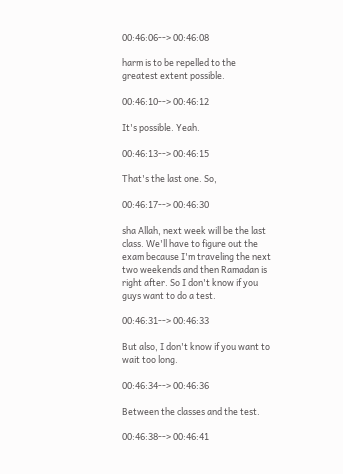00:46:06--> 00:46:08

harm is to be repelled to the greatest extent possible.

00:46:10--> 00:46:12

It's possible. Yeah.

00:46:13--> 00:46:15

That's the last one. So,

00:46:17--> 00:46:30

sha Allah, next week will be the last class. We'll have to figure out the exam because I'm traveling the next two weekends and then Ramadan is right after. So I don't know if you guys want to do a test.

00:46:31--> 00:46:33

But also, I don't know if you want to wait too long.

00:46:34--> 00:46:36

Between the classes and the test.

00:46:38--> 00:46:41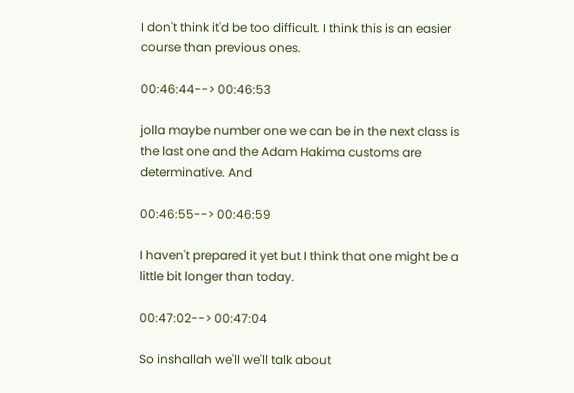I don't think it'd be too difficult. I think this is an easier course than previous ones.

00:46:44--> 00:46:53

jolla maybe number one we can be in the next class is the last one and the Adam Hakima customs are determinative. And

00:46:55--> 00:46:59

I haven't prepared it yet but I think that one might be a little bit longer than today.

00:47:02--> 00:47:04

So inshallah we'll we'll talk about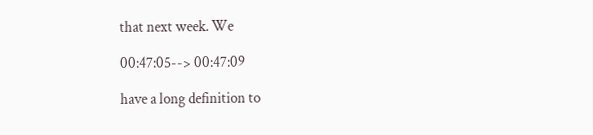that next week. We

00:47:05--> 00:47:09

have a long definition to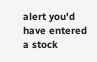alert you'd have entered a stock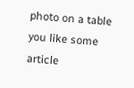photo on a table you like some article